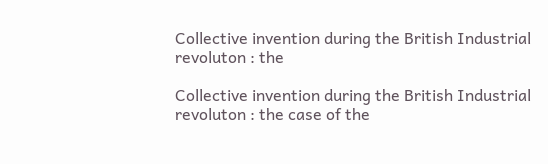Collective invention during the British Industrial revoluton : the

Collective invention during the British Industrial
revoluton : the case of the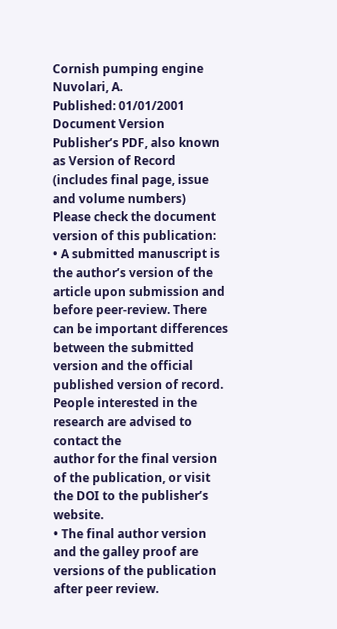Cornish pumping engine
Nuvolari, A.
Published: 01/01/2001
Document Version
Publisher’s PDF, also known as Version of Record (includes final page, issue and volume numbers)
Please check the document version of this publication:
• A submitted manuscript is the author’s version of the article upon submission and before peer-review. There can be important differences
between the submitted version and the official published version of record. People interested in the research are advised to contact the
author for the final version of the publication, or visit the DOI to the publisher’s website.
• The final author version and the galley proof are versions of the publication after peer review.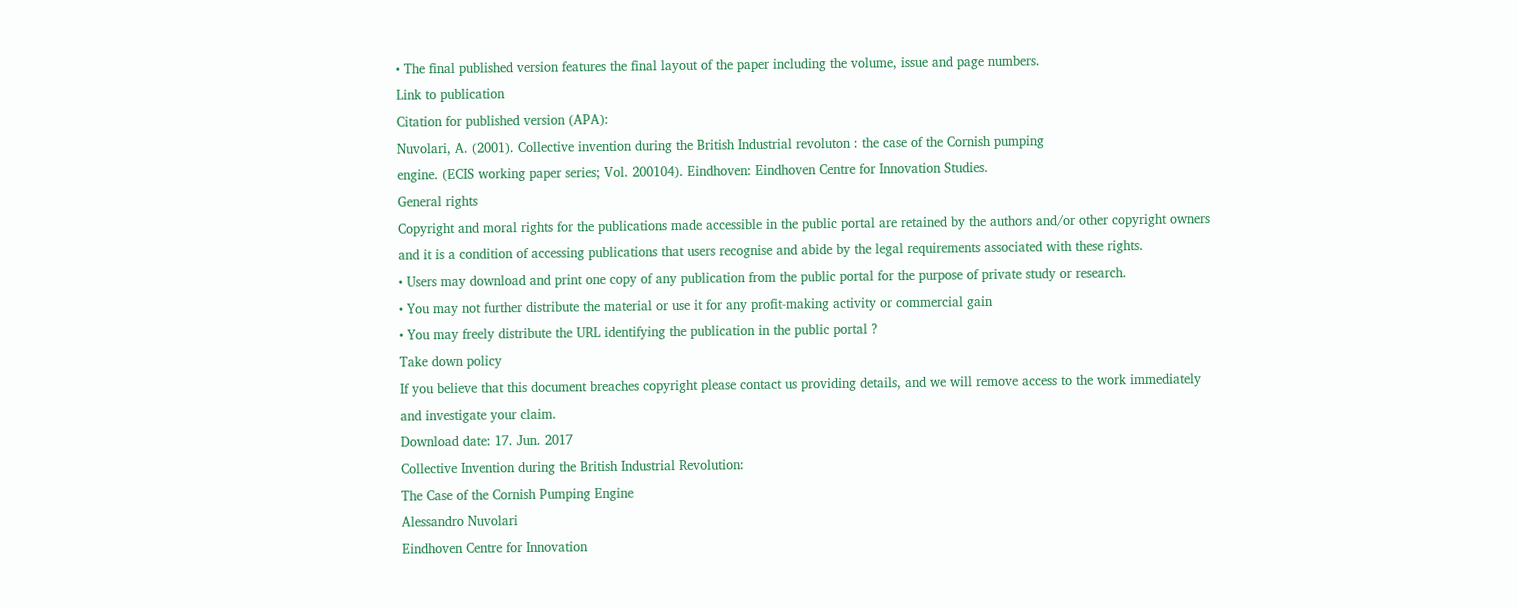• The final published version features the final layout of the paper including the volume, issue and page numbers.
Link to publication
Citation for published version (APA):
Nuvolari, A. (2001). Collective invention during the British Industrial revoluton : the case of the Cornish pumping
engine. (ECIS working paper series; Vol. 200104). Eindhoven: Eindhoven Centre for Innovation Studies.
General rights
Copyright and moral rights for the publications made accessible in the public portal are retained by the authors and/or other copyright owners
and it is a condition of accessing publications that users recognise and abide by the legal requirements associated with these rights.
• Users may download and print one copy of any publication from the public portal for the purpose of private study or research.
• You may not further distribute the material or use it for any profit-making activity or commercial gain
• You may freely distribute the URL identifying the publication in the public portal ?
Take down policy
If you believe that this document breaches copyright please contact us providing details, and we will remove access to the work immediately
and investigate your claim.
Download date: 17. Jun. 2017
Collective Invention during the British Industrial Revolution:
The Case of the Cornish Pumping Engine
Alessandro Nuvolari
Eindhoven Centre for Innovation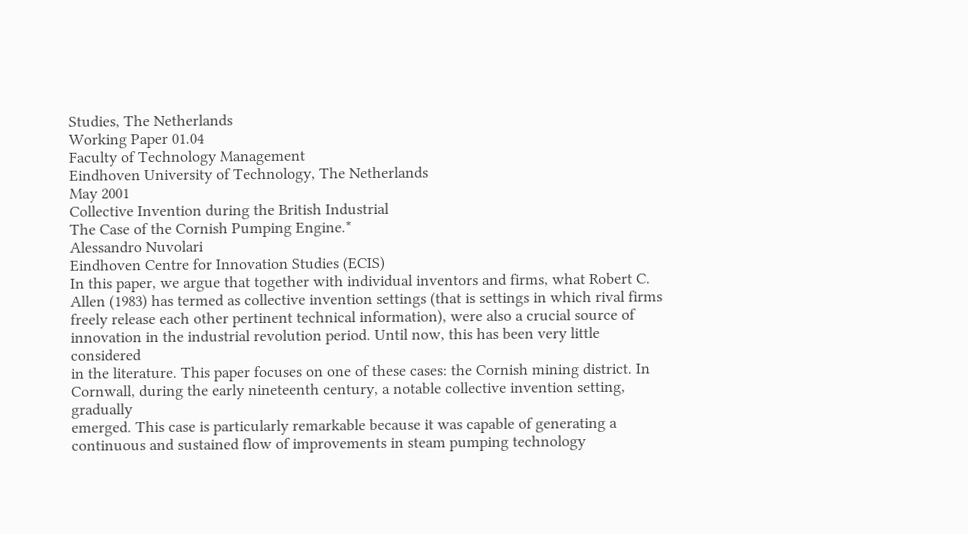Studies, The Netherlands
Working Paper 01.04
Faculty of Technology Management
Eindhoven University of Technology, The Netherlands
May 2001
Collective Invention during the British Industrial
The Case of the Cornish Pumping Engine.*
Alessandro Nuvolari
Eindhoven Centre for Innovation Studies (ECIS)
In this paper, we argue that together with individual inventors and firms, what Robert C.
Allen (1983) has termed as collective invention settings (that is settings in which rival firms
freely release each other pertinent technical information), were also a crucial source of
innovation in the industrial revolution period. Until now, this has been very little considered
in the literature. This paper focuses on one of these cases: the Cornish mining district. In
Cornwall, during the early nineteenth century, a notable collective invention setting, gradually
emerged. This case is particularly remarkable because it was capable of generating a
continuous and sustained flow of improvements in steam pumping technology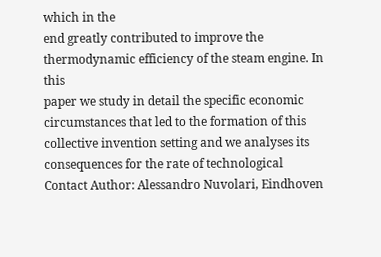which in the
end greatly contributed to improve the thermodynamic efficiency of the steam engine. In this
paper we study in detail the specific economic circumstances that led to the formation of this
collective invention setting and we analyses its consequences for the rate of technological
Contact Author: Alessandro Nuvolari, Eindhoven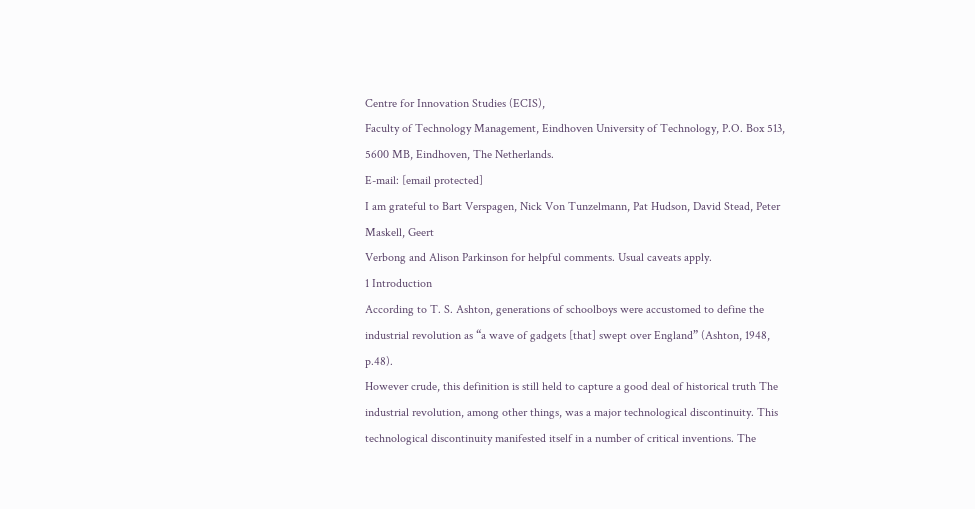Centre for Innovation Studies (ECIS),
Faculty of Technology Management, Eindhoven University of Technology, P.O. Box 513,
5600 MB, Eindhoven, The Netherlands.
E-mail: [email protected]
I am grateful to Bart Verspagen, Nick Von Tunzelmann, Pat Hudson, David Stead, Peter Maskell, Geert
Verbong and Alison Parkinson for helpful comments. Usual caveats apply.
1 Introduction
According to T. S. Ashton, generations of schoolboys were accustomed to define the
industrial revolution as “a wave of gadgets [that] swept over England” (Ashton, 1948, p.48).
However crude, this definition is still held to capture a good deal of historical truth The
industrial revolution, among other things, was a major technological discontinuity. This
technological discontinuity manifested itself in a number of critical inventions. The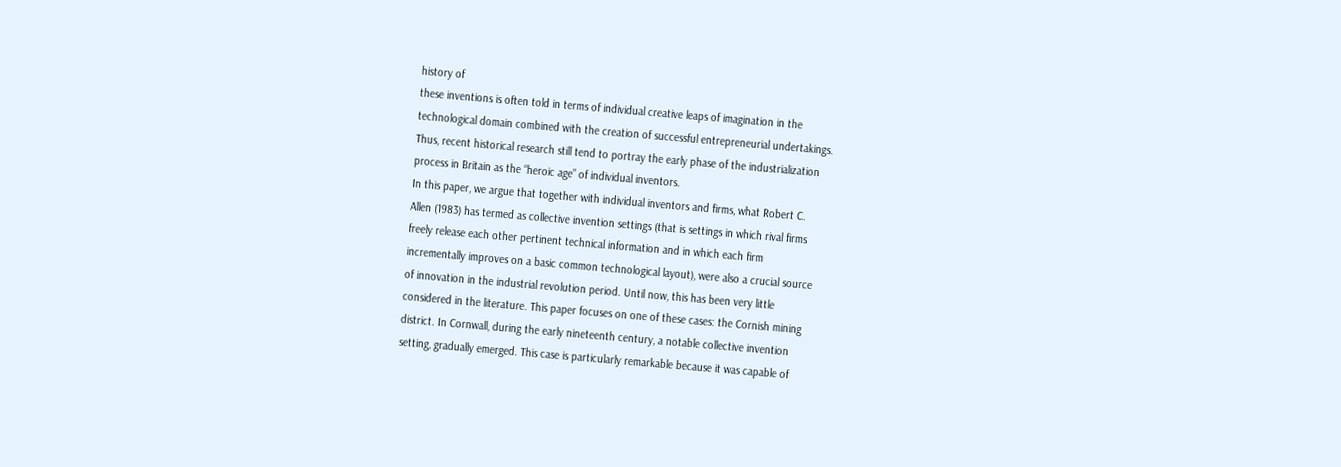history of
these inventions is often told in terms of individual creative leaps of imagination in the
technological domain combined with the creation of successful entrepreneurial undertakings.
Thus, recent historical research still tend to portray the early phase of the industrialization
process in Britain as the “heroic age” of individual inventors.
In this paper, we argue that together with individual inventors and firms, what Robert C.
Allen (1983) has termed as collective invention settings (that is settings in which rival firms
freely release each other pertinent technical information and in which each firm
incrementally improves on a basic common technological layout), were also a crucial source
of innovation in the industrial revolution period. Until now, this has been very little
considered in the literature. This paper focuses on one of these cases: the Cornish mining
district. In Cornwall, during the early nineteenth century, a notable collective invention
setting, gradually emerged. This case is particularly remarkable because it was capable of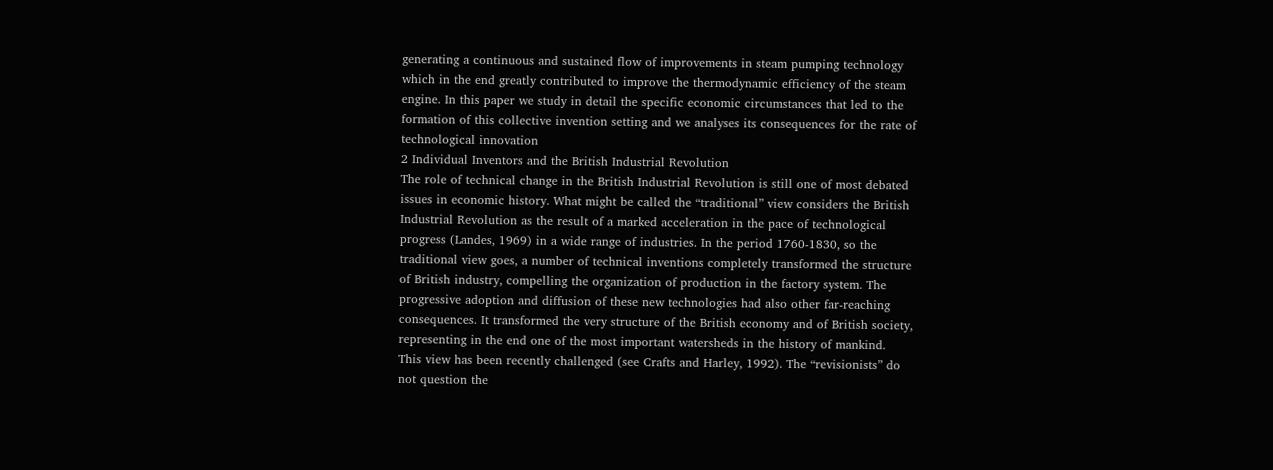generating a continuous and sustained flow of improvements in steam pumping technology
which in the end greatly contributed to improve the thermodynamic efficiency of the steam
engine. In this paper we study in detail the specific economic circumstances that led to the
formation of this collective invention setting and we analyses its consequences for the rate of
technological innovation
2 Individual Inventors and the British Industrial Revolution
The role of technical change in the British Industrial Revolution is still one of most debated
issues in economic history. What might be called the “traditional” view considers the British
Industrial Revolution as the result of a marked acceleration in the pace of technological
progress (Landes, 1969) in a wide range of industries. In the period 1760-1830, so the
traditional view goes, a number of technical inventions completely transformed the structure
of British industry, compelling the organization of production in the factory system. The
progressive adoption and diffusion of these new technologies had also other far-reaching
consequences. It transformed the very structure of the British economy and of British society,
representing in the end one of the most important watersheds in the history of mankind.
This view has been recently challenged (see Crafts and Harley, 1992). The “revisionists” do
not question the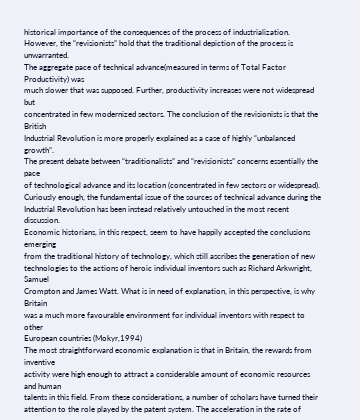historical importance of the consequences of the process of industrialization.
However, the “revisionists” hold that the traditional depiction of the process is unwarranted.
The aggregate pace of technical advance(measured in terms of Total Factor Productivity) was
much slower that was supposed. Further, productivity increases were not widespread but
concentrated in few modernized sectors. The conclusion of the revisionists is that the British
Industrial Revolution is more properly explained as a case of highly “unbalanced growth”.
The present debate between “traditionalists” and “revisionists” concerns essentially the pace
of technological advance and its location (concentrated in few sectors or widespread).
Curiously enough, the fundamental issue of the sources of technical advance during the
Industrial Revolution has been instead relatively untouched in the most recent discussion.
Economic historians, in this respect, seem to have happily accepted the conclusions emerging
from the traditional history of technology, which still ascribes the generation of new
technologies to the actions of heroic individual inventors such as Richard Arkwright, Samuel
Crompton and James Watt. What is in need of explanation, in this perspective, is why Britain
was a much more favourable environment for individual inventors with respect to other
European countries (Mokyr,1994)
The most straightforward economic explanation is that in Britain, the rewards from inventive
activity were high enough to attract a considerable amount of economic resources and human
talents in this field. From these considerations, a number of scholars have turned their
attention to the role played by the patent system. The acceleration in the rate of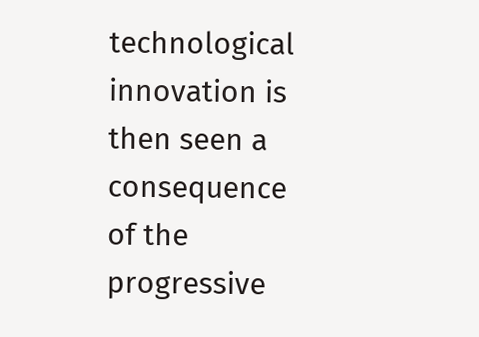technological
innovation is then seen a consequence of the progressive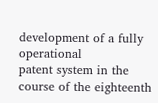development of a fully operational
patent system in the course of the eighteenth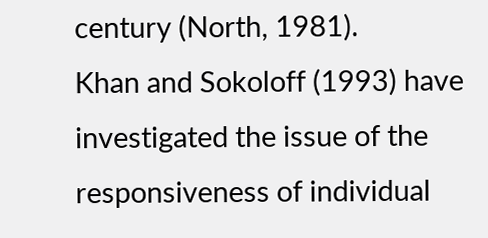century (North, 1981).
Khan and Sokoloff (1993) have investigated the issue of the responsiveness of individual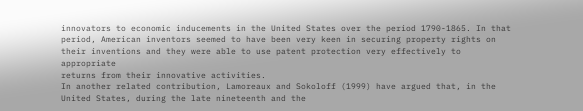innovators to economic inducements in the United States over the period 1790-1865. In that
period, American inventors seemed to have been very keen in securing property rights on
their inventions and they were able to use patent protection very effectively to appropriate
returns from their innovative activities.
In another related contribution, Lamoreaux and Sokoloff (1999) have argued that, in the
United States, during the late nineteenth and the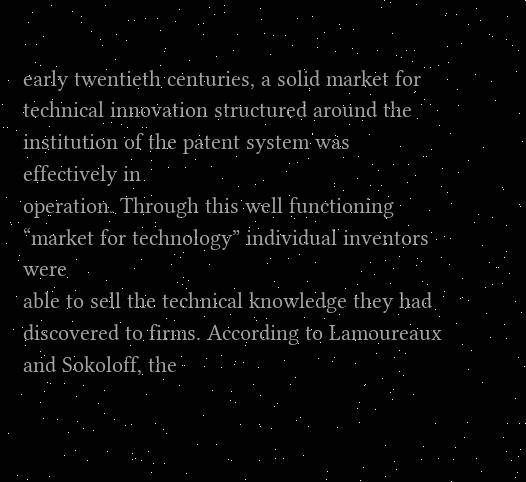early twentieth centuries, a solid market for
technical innovation structured around the institution of the patent system was effectively in
operation. Through this well functioning “market for technology” individual inventors were
able to sell the technical knowledge they had discovered to firms. According to Lamoureaux
and Sokoloff, the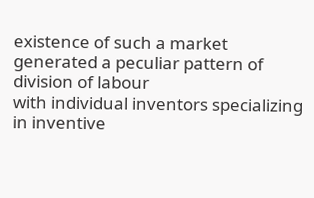existence of such a market generated a peculiar pattern of division of labour
with individual inventors specializing in inventive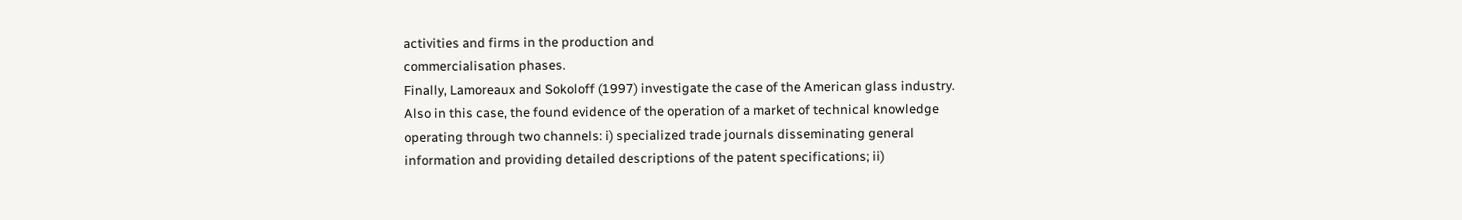activities and firms in the production and
commercialisation phases.
Finally, Lamoreaux and Sokoloff (1997) investigate the case of the American glass industry.
Also in this case, the found evidence of the operation of a market of technical knowledge
operating through two channels: i) specialized trade journals disseminating general
information and providing detailed descriptions of the patent specifications; ii)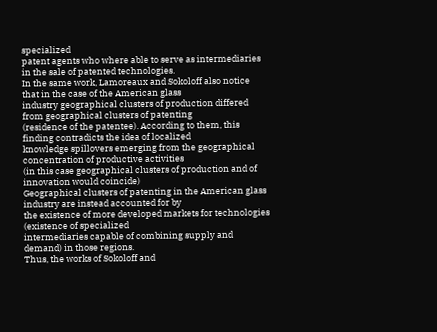specialized
patent agents who where able to serve as intermediaries in the sale of patented technologies.
In the same work, Lamoreaux and Sokoloff also notice that in the case of the American glass
industry geographical clusters of production differed from geographical clusters of patenting
(residence of the patentee). According to them, this finding contradicts the idea of localized
knowledge spillovers emerging from the geographical concentration of productive activities
(in this case geographical clusters of production and of innovation would coincide)
Geographical clusters of patenting in the American glass industry are instead accounted for by
the existence of more developed markets for technologies (existence of specialized
intermediaries capable of combining supply and demand) in those regions.
Thus, the works of Sokoloff and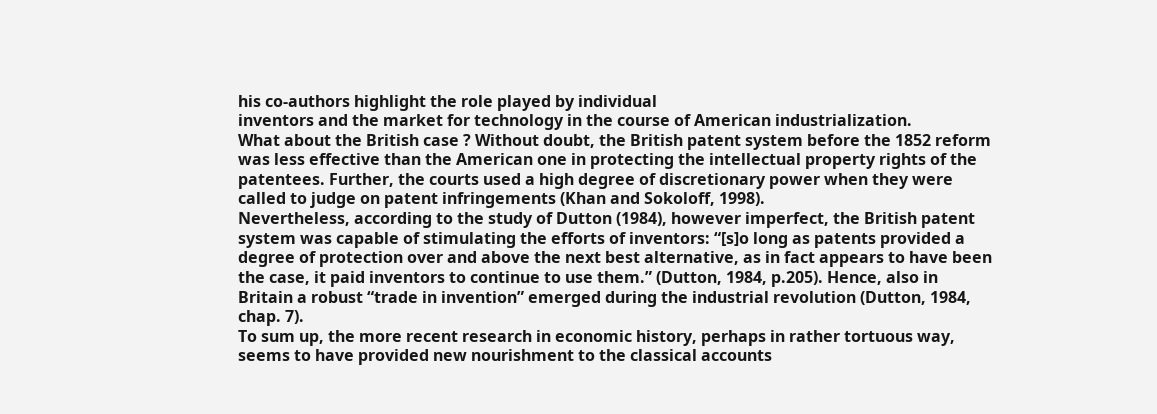his co-authors highlight the role played by individual
inventors and the market for technology in the course of American industrialization.
What about the British case ? Without doubt, the British patent system before the 1852 reform
was less effective than the American one in protecting the intellectual property rights of the
patentees. Further, the courts used a high degree of discretionary power when they were
called to judge on patent infringements (Khan and Sokoloff, 1998).
Nevertheless, according to the study of Dutton (1984), however imperfect, the British patent
system was capable of stimulating the efforts of inventors: “[s]o long as patents provided a
degree of protection over and above the next best alternative, as in fact appears to have been
the case, it paid inventors to continue to use them.” (Dutton, 1984, p.205). Hence, also in
Britain a robust “trade in invention” emerged during the industrial revolution (Dutton, 1984,
chap. 7).
To sum up, the more recent research in economic history, perhaps in rather tortuous way,
seems to have provided new nourishment to the classical accounts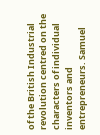of the British Industrial
revolution centred on the characters of individual inventors and entrepreneurs. Samuel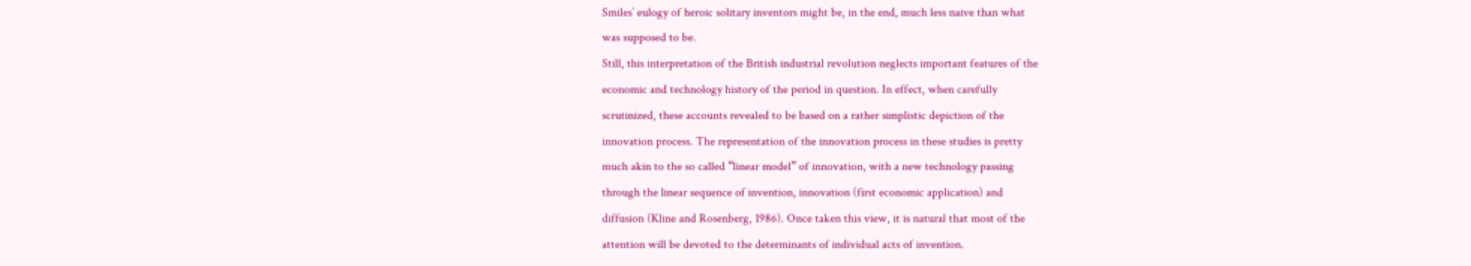Smiles’ eulogy of heroic solitary inventors might be, in the end, much less naive than what
was supposed to be.
Still, this interpretation of the British industrial revolution neglects important features of the
economic and technology history of the period in question. In effect, when carefully
scrutinized, these accounts revealed to be based on a rather simplistic depiction of the
innovation process. The representation of the innovation process in these studies is pretty
much akin to the so called “linear model” of innovation, with a new technology passing
through the linear sequence of invention, innovation (first economic application) and
diffusion (Kline and Rosenberg, 1986). Once taken this view, it is natural that most of the
attention will be devoted to the determinants of individual acts of invention.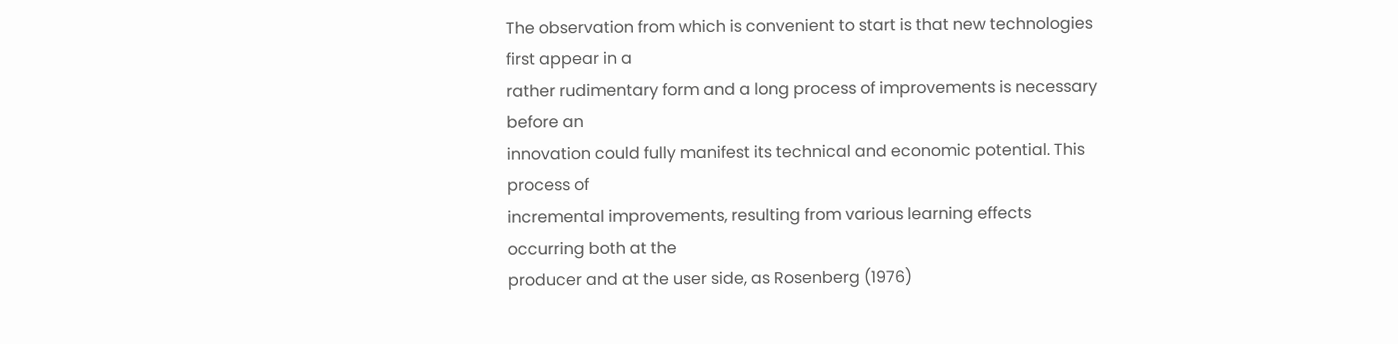The observation from which is convenient to start is that new technologies first appear in a
rather rudimentary form and a long process of improvements is necessary before an
innovation could fully manifest its technical and economic potential. This process of
incremental improvements, resulting from various learning effects occurring both at the
producer and at the user side, as Rosenberg (1976)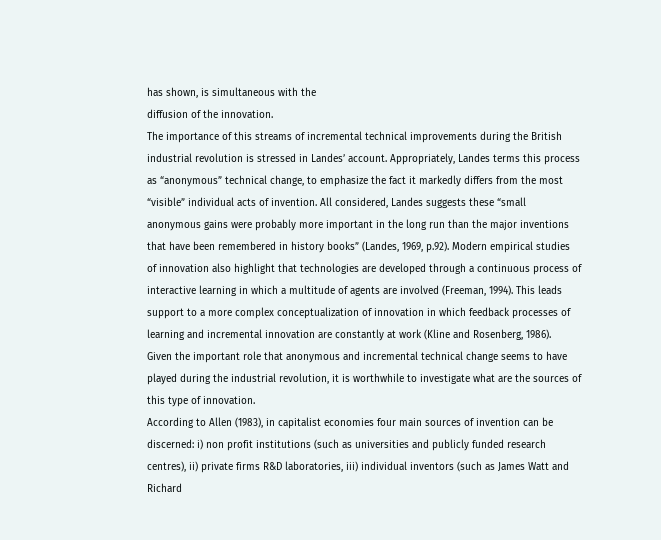has shown, is simultaneous with the
diffusion of the innovation.
The importance of this streams of incremental technical improvements during the British
industrial revolution is stressed in Landes’ account. Appropriately, Landes terms this process
as “anonymous” technical change, to emphasize the fact it markedly differs from the most
“visible” individual acts of invention. All considered, Landes suggests these “small
anonymous gains were probably more important in the long run than the major inventions
that have been remembered in history books” (Landes, 1969, p.92). Modern empirical studies
of innovation also highlight that technologies are developed through a continuous process of
interactive learning in which a multitude of agents are involved (Freeman, 1994). This leads
support to a more complex conceptualization of innovation in which feedback processes of
learning and incremental innovation are constantly at work (Kline and Rosenberg, 1986).
Given the important role that anonymous and incremental technical change seems to have
played during the industrial revolution, it is worthwhile to investigate what are the sources of
this type of innovation.
According to Allen (1983), in capitalist economies four main sources of invention can be
discerned: i) non profit institutions (such as universities and publicly funded research
centres), ii) private firms R&D laboratories, iii) individual inventors (such as James Watt and
Richard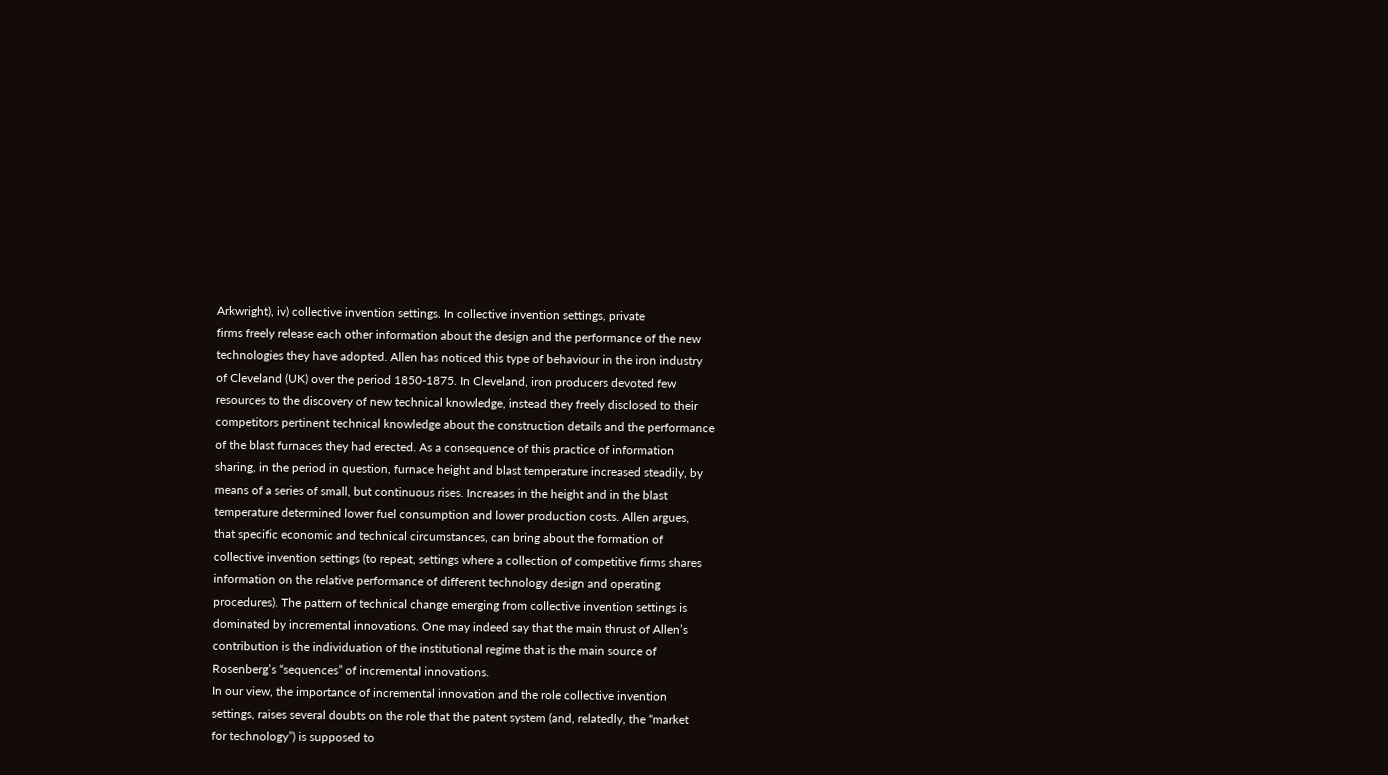Arkwright), iv) collective invention settings. In collective invention settings, private
firms freely release each other information about the design and the performance of the new
technologies they have adopted. Allen has noticed this type of behaviour in the iron industry
of Cleveland (UK) over the period 1850-1875. In Cleveland, iron producers devoted few
resources to the discovery of new technical knowledge, instead they freely disclosed to their
competitors pertinent technical knowledge about the construction details and the performance
of the blast furnaces they had erected. As a consequence of this practice of information
sharing, in the period in question, furnace height and blast temperature increased steadily, by
means of a series of small, but continuous rises. Increases in the height and in the blast
temperature determined lower fuel consumption and lower production costs. Allen argues,
that specific economic and technical circumstances, can bring about the formation of
collective invention settings (to repeat, settings where a collection of competitive firms shares
information on the relative performance of different technology design and operating
procedures). The pattern of technical change emerging from collective invention settings is
dominated by incremental innovations. One may indeed say that the main thrust of Allen’s
contribution is the individuation of the institutional regime that is the main source of
Rosenberg’s “sequences” of incremental innovations.
In our view, the importance of incremental innovation and the role collective invention
settings, raises several doubts on the role that the patent system (and, relatedly, the “market
for technology”) is supposed to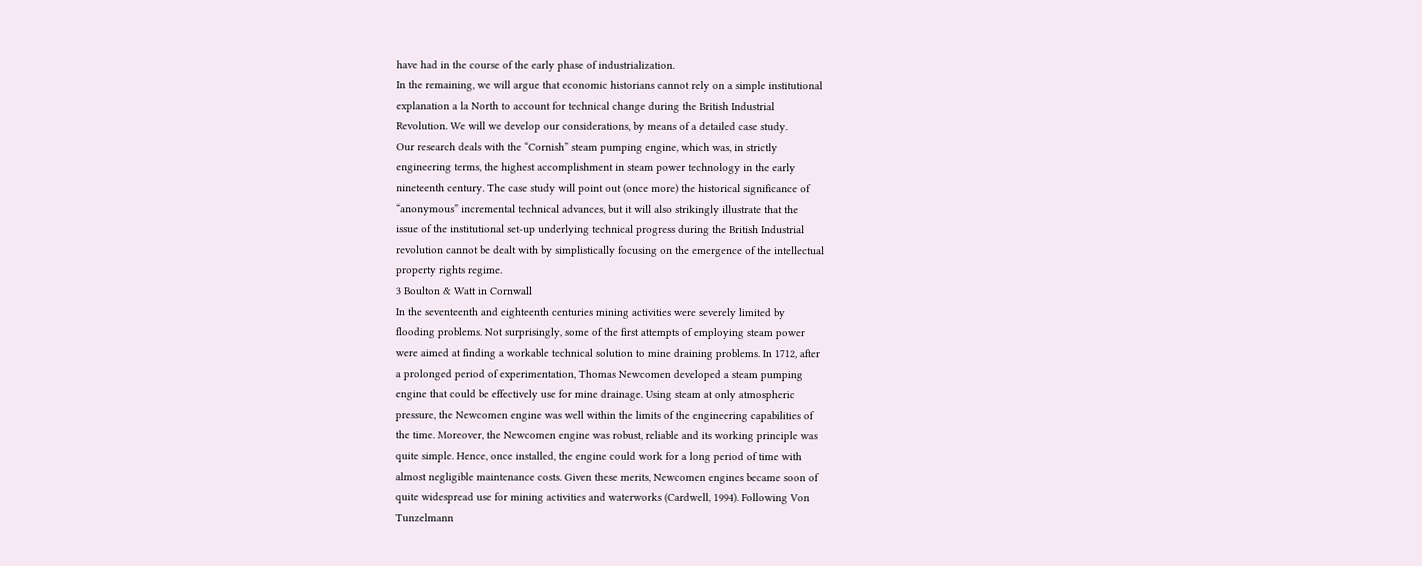have had in the course of the early phase of industrialization.
In the remaining, we will argue that economic historians cannot rely on a simple institutional
explanation a la North to account for technical change during the British Industrial
Revolution. We will we develop our considerations, by means of a detailed case study.
Our research deals with the “Cornish” steam pumping engine, which was, in strictly
engineering terms, the highest accomplishment in steam power technology in the early
nineteenth century. The case study will point out (once more) the historical significance of
“anonymous” incremental technical advances, but it will also strikingly illustrate that the
issue of the institutional set-up underlying technical progress during the British Industrial
revolution cannot be dealt with by simplistically focusing on the emergence of the intellectual
property rights regime.
3 Boulton & Watt in Cornwall
In the seventeenth and eighteenth centuries mining activities were severely limited by
flooding problems. Not surprisingly, some of the first attempts of employing steam power
were aimed at finding a workable technical solution to mine draining problems. In 1712, after
a prolonged period of experimentation, Thomas Newcomen developed a steam pumping
engine that could be effectively use for mine drainage. Using steam at only atmospheric
pressure, the Newcomen engine was well within the limits of the engineering capabilities of
the time. Moreover, the Newcomen engine was robust, reliable and its working principle was
quite simple. Hence, once installed, the engine could work for a long period of time with
almost negligible maintenance costs. Given these merits, Newcomen engines became soon of
quite widespread use for mining activities and waterworks (Cardwell, 1994). Following Von
Tunzelmann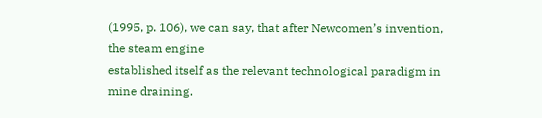(1995, p. 106), we can say, that after Newcomen’s invention, the steam engine
established itself as the relevant technological paradigm in mine draining.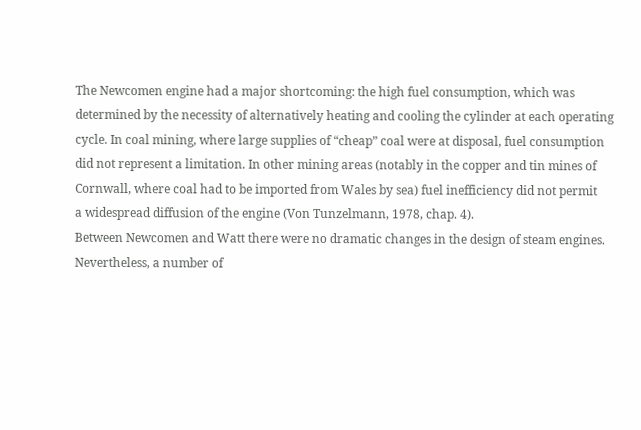The Newcomen engine had a major shortcoming: the high fuel consumption, which was
determined by the necessity of alternatively heating and cooling the cylinder at each operating
cycle. In coal mining, where large supplies of “cheap” coal were at disposal, fuel consumption
did not represent a limitation. In other mining areas (notably in the copper and tin mines of
Cornwall, where coal had to be imported from Wales by sea) fuel inefficiency did not permit
a widespread diffusion of the engine (Von Tunzelmann, 1978, chap. 4).
Between Newcomen and Watt there were no dramatic changes in the design of steam engines.
Nevertheless, a number of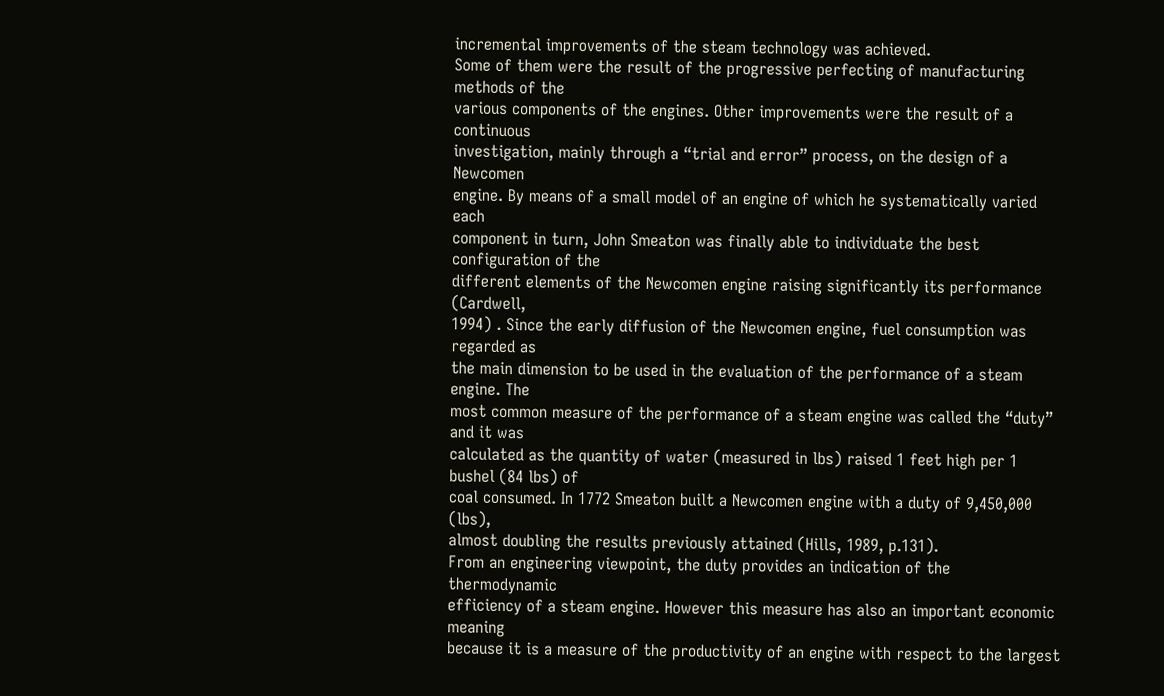incremental improvements of the steam technology was achieved.
Some of them were the result of the progressive perfecting of manufacturing methods of the
various components of the engines. Other improvements were the result of a continuous
investigation, mainly through a “trial and error” process, on the design of a Newcomen
engine. By means of a small model of an engine of which he systematically varied each
component in turn, John Smeaton was finally able to individuate the best configuration of the
different elements of the Newcomen engine raising significantly its performance (Cardwell,
1994) . Since the early diffusion of the Newcomen engine, fuel consumption was regarded as
the main dimension to be used in the evaluation of the performance of a steam engine. The
most common measure of the performance of a steam engine was called the “duty” and it was
calculated as the quantity of water (measured in lbs) raised 1 feet high per 1 bushel (84 lbs) of
coal consumed. In 1772 Smeaton built a Newcomen engine with a duty of 9,450,000 (lbs),
almost doubling the results previously attained (Hills, 1989, p.131).
From an engineering viewpoint, the duty provides an indication of the thermodynamic
efficiency of a steam engine. However this measure has also an important economic meaning
because it is a measure of the productivity of an engine with respect to the largest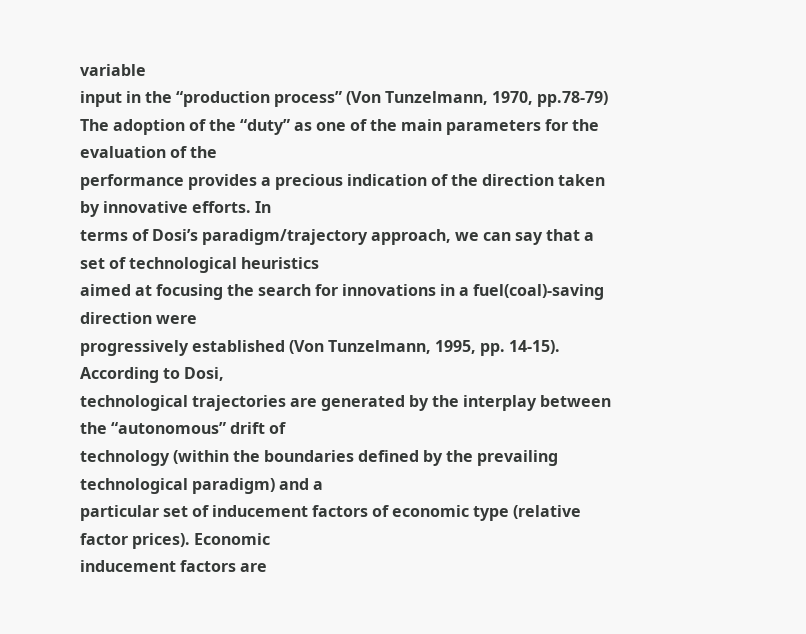variable
input in the “production process” (Von Tunzelmann, 1970, pp.78-79)
The adoption of the “duty” as one of the main parameters for the evaluation of the
performance provides a precious indication of the direction taken by innovative efforts. In
terms of Dosi’s paradigm/trajectory approach, we can say that a set of technological heuristics
aimed at focusing the search for innovations in a fuel(coal)-saving direction were
progressively established (Von Tunzelmann, 1995, pp. 14-15). According to Dosi,
technological trajectories are generated by the interplay between the “autonomous” drift of
technology (within the boundaries defined by the prevailing technological paradigm) and a
particular set of inducement factors of economic type (relative factor prices). Economic
inducement factors are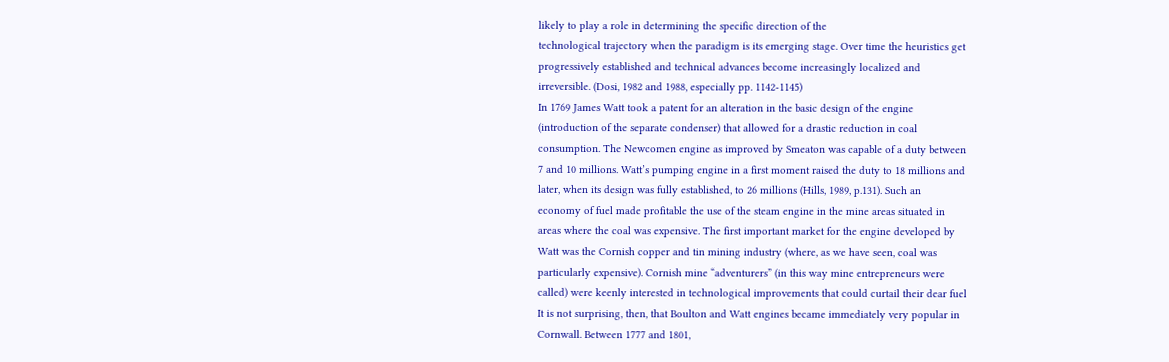likely to play a role in determining the specific direction of the
technological trajectory when the paradigm is its emerging stage. Over time the heuristics get
progressively established and technical advances become increasingly localized and
irreversible. (Dosi, 1982 and 1988, especially pp. 1142-1145)
In 1769 James Watt took a patent for an alteration in the basic design of the engine
(introduction of the separate condenser) that allowed for a drastic reduction in coal
consumption. The Newcomen engine as improved by Smeaton was capable of a duty between
7 and 10 millions. Watt’s pumping engine in a first moment raised the duty to 18 millions and
later, when its design was fully established, to 26 millions (Hills, 1989, p.131). Such an
economy of fuel made profitable the use of the steam engine in the mine areas situated in
areas where the coal was expensive. The first important market for the engine developed by
Watt was the Cornish copper and tin mining industry (where, as we have seen, coal was
particularly expensive). Cornish mine “adventurers” (in this way mine entrepreneurs were
called) were keenly interested in technological improvements that could curtail their dear fuel
It is not surprising, then, that Boulton and Watt engines became immediately very popular in
Cornwall. Between 1777 and 1801,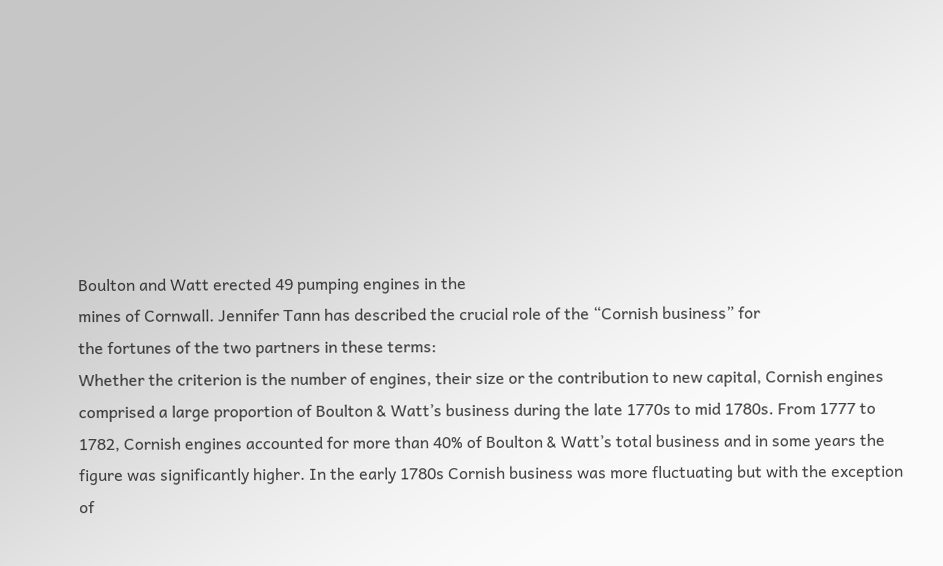Boulton and Watt erected 49 pumping engines in the
mines of Cornwall. Jennifer Tann has described the crucial role of the “Cornish business” for
the fortunes of the two partners in these terms:
Whether the criterion is the number of engines, their size or the contribution to new capital, Cornish engines
comprised a large proportion of Boulton & Watt’s business during the late 1770s to mid 1780s. From 1777 to
1782, Cornish engines accounted for more than 40% of Boulton & Watt’s total business and in some years the
figure was significantly higher. In the early 1780s Cornish business was more fluctuating but with the exception
of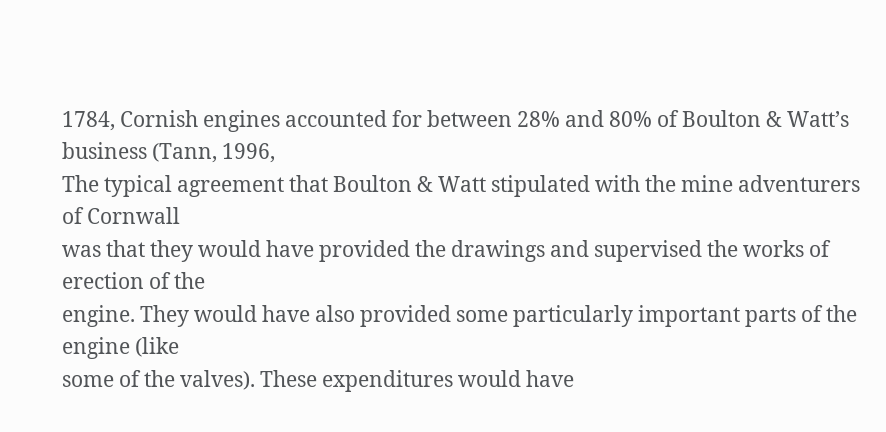1784, Cornish engines accounted for between 28% and 80% of Boulton & Watt’s business (Tann, 1996,
The typical agreement that Boulton & Watt stipulated with the mine adventurers of Cornwall
was that they would have provided the drawings and supervised the works of erection of the
engine. They would have also provided some particularly important parts of the engine (like
some of the valves). These expenditures would have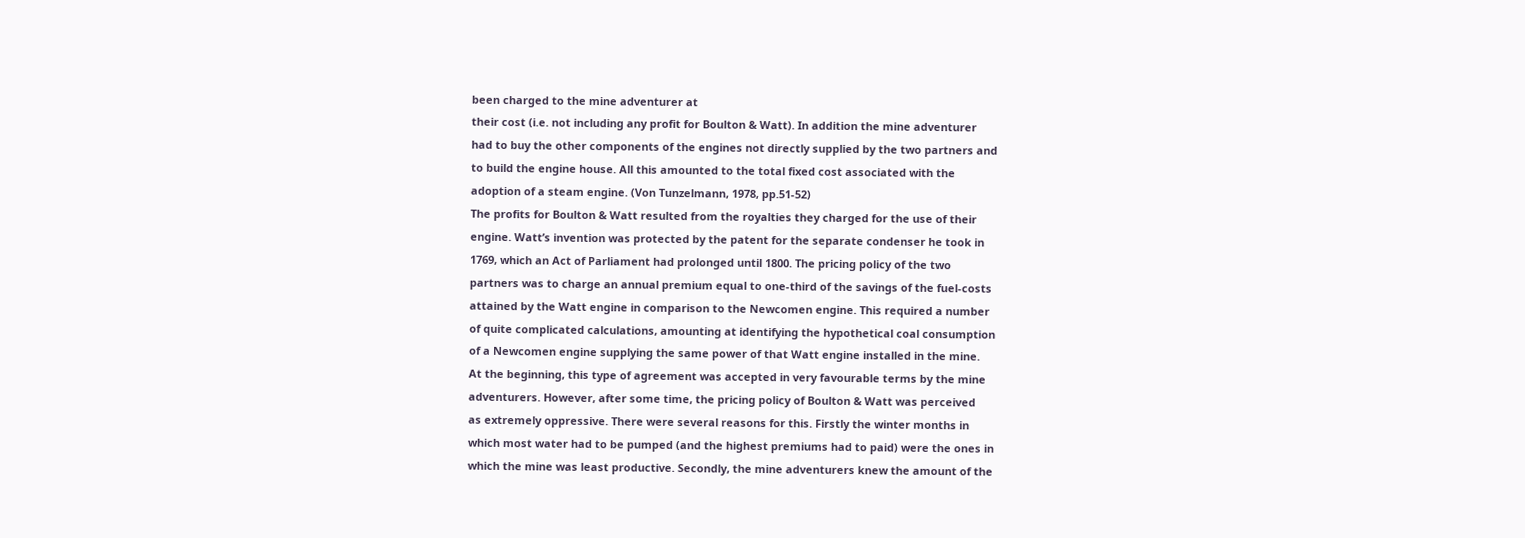been charged to the mine adventurer at
their cost (i.e. not including any profit for Boulton & Watt). In addition the mine adventurer
had to buy the other components of the engines not directly supplied by the two partners and
to build the engine house. All this amounted to the total fixed cost associated with the
adoption of a steam engine. (Von Tunzelmann, 1978, pp.51-52)
The profits for Boulton & Watt resulted from the royalties they charged for the use of their
engine. Watt’s invention was protected by the patent for the separate condenser he took in
1769, which an Act of Parliament had prolonged until 1800. The pricing policy of the two
partners was to charge an annual premium equal to one-third of the savings of the fuel-costs
attained by the Watt engine in comparison to the Newcomen engine. This required a number
of quite complicated calculations, amounting at identifying the hypothetical coal consumption
of a Newcomen engine supplying the same power of that Watt engine installed in the mine.
At the beginning, this type of agreement was accepted in very favourable terms by the mine
adventurers. However, after some time, the pricing policy of Boulton & Watt was perceived
as extremely oppressive. There were several reasons for this. Firstly the winter months in
which most water had to be pumped (and the highest premiums had to paid) were the ones in
which the mine was least productive. Secondly, the mine adventurers knew the amount of the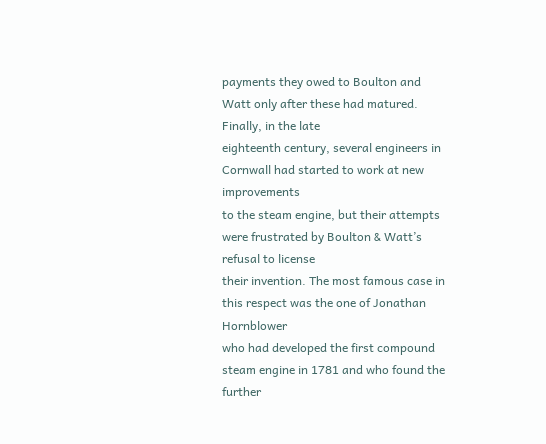payments they owed to Boulton and Watt only after these had matured. Finally, in the late
eighteenth century, several engineers in Cornwall had started to work at new improvements
to the steam engine, but their attempts were frustrated by Boulton & Watt’s refusal to license
their invention. The most famous case in this respect was the one of Jonathan Hornblower
who had developed the first compound steam engine in 1781 and who found the further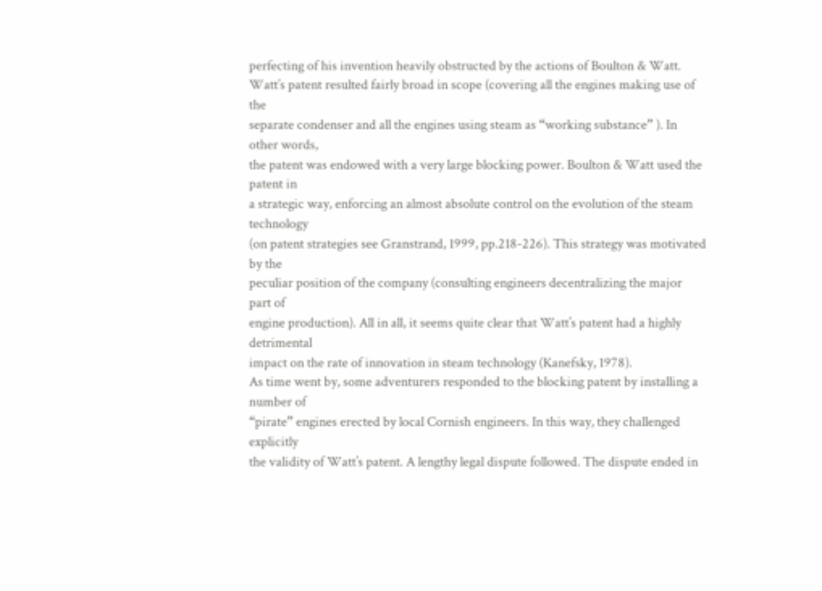perfecting of his invention heavily obstructed by the actions of Boulton & Watt.
Watt’s patent resulted fairly broad in scope (covering all the engines making use of the
separate condenser and all the engines using steam as “working substance” ). In other words,
the patent was endowed with a very large blocking power. Boulton & Watt used the patent in
a strategic way, enforcing an almost absolute control on the evolution of the steam technology
(on patent strategies see Granstrand, 1999, pp.218-226). This strategy was motivated by the
peculiar position of the company (consulting engineers decentralizing the major part of
engine production). All in all, it seems quite clear that Watt’s patent had a highly detrimental
impact on the rate of innovation in steam technology (Kanefsky, 1978).
As time went by, some adventurers responded to the blocking patent by installing a number of
“pirate” engines erected by local Cornish engineers. In this way, they challenged explicitly
the validity of Watt’s patent. A lengthy legal dispute followed. The dispute ended in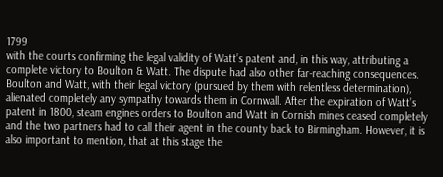1799
with the courts confirming the legal validity of Watt’s patent and, in this way, attributing a
complete victory to Boulton & Watt. The dispute had also other far-reaching consequences.
Boulton and Watt, with their legal victory (pursued by them with relentless determination),
alienated completely any sympathy towards them in Cornwall. After the expiration of Watt’s
patent in 1800, steam engines orders to Boulton and Watt in Cornish mines ceased completely
and the two partners had to call their agent in the county back to Birmingham. However, it is
also important to mention, that at this stage the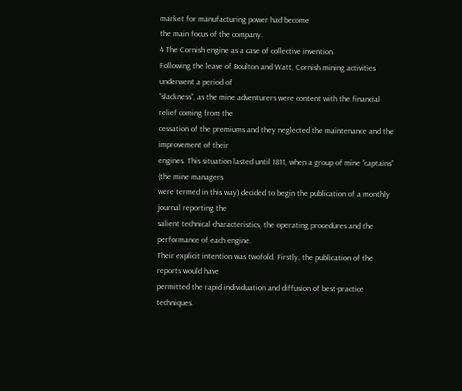market for manufacturing power had become
the main focus of the company.
4 The Cornish engine as a case of collective invention.
Following the leave of Boulton and Watt, Cornish mining activities underwent a period of
“slackness”, as the mine adventurers were content with the financial relief coming from the
cessation of the premiums and they neglected the maintenance and the improvement of their
engines. This situation lasted until 1811, when a group of mine “captains” (the mine managers
were termed in this way) decided to begin the publication of a monthly journal reporting the
salient technical characteristics, the operating procedures and the performance of each engine.
Their explicit intention was twofold. Firstly, the publication of the reports would have
permitted the rapid individuation and diffusion of best-practice techniques.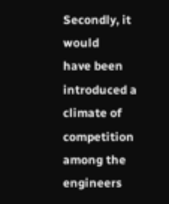Secondly, it would
have been introduced a climate of competition among the engineers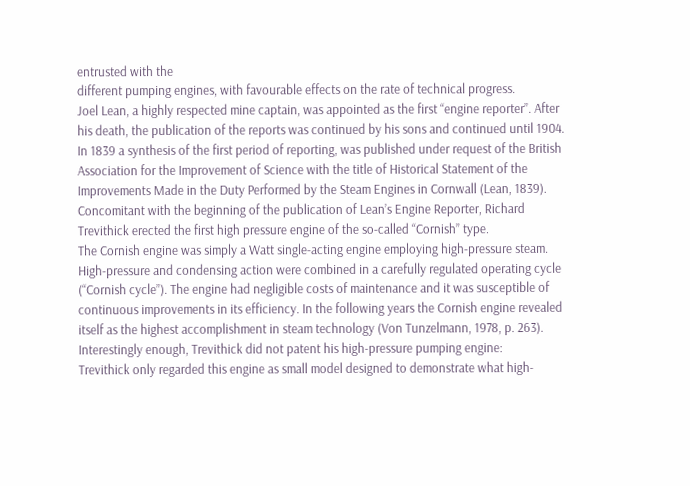entrusted with the
different pumping engines, with favourable effects on the rate of technical progress.
Joel Lean, a highly respected mine captain, was appointed as the first “engine reporter”. After
his death, the publication of the reports was continued by his sons and continued until 1904.
In 1839 a synthesis of the first period of reporting, was published under request of the British
Association for the Improvement of Science with the title of Historical Statement of the
Improvements Made in the Duty Performed by the Steam Engines in Cornwall (Lean, 1839).
Concomitant with the beginning of the publication of Lean’s Engine Reporter, Richard
Trevithick erected the first high pressure engine of the so-called “Cornish” type.
The Cornish engine was simply a Watt single-acting engine employing high-pressure steam.
High-pressure and condensing action were combined in a carefully regulated operating cycle
(“Cornish cycle”). The engine had negligible costs of maintenance and it was susceptible of
continuous improvements in its efficiency. In the following years the Cornish engine revealed
itself as the highest accomplishment in steam technology (Von Tunzelmann, 1978, p. 263).
Interestingly enough, Trevithick did not patent his high-pressure pumping engine:
Trevithick only regarded this engine as small model designed to demonstrate what high-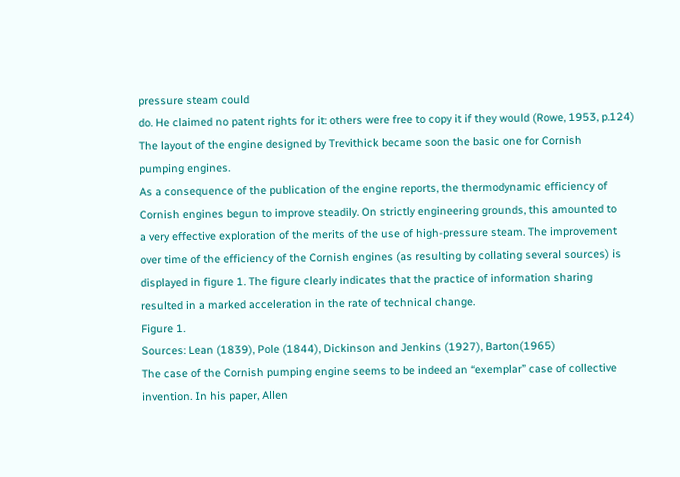pressure steam could
do. He claimed no patent rights for it: others were free to copy it if they would (Rowe, 1953, p.124)
The layout of the engine designed by Trevithick became soon the basic one for Cornish
pumping engines.
As a consequence of the publication of the engine reports, the thermodynamic efficiency of
Cornish engines begun to improve steadily. On strictly engineering grounds, this amounted to
a very effective exploration of the merits of the use of high-pressure steam. The improvement
over time of the efficiency of the Cornish engines (as resulting by collating several sources) is
displayed in figure 1. The figure clearly indicates that the practice of information sharing
resulted in a marked acceleration in the rate of technical change.
Figure 1.
Sources: Lean (1839), Pole (1844), Dickinson and Jenkins (1927), Barton(1965)
The case of the Cornish pumping engine seems to be indeed an “exemplar” case of collective
invention. In his paper, Allen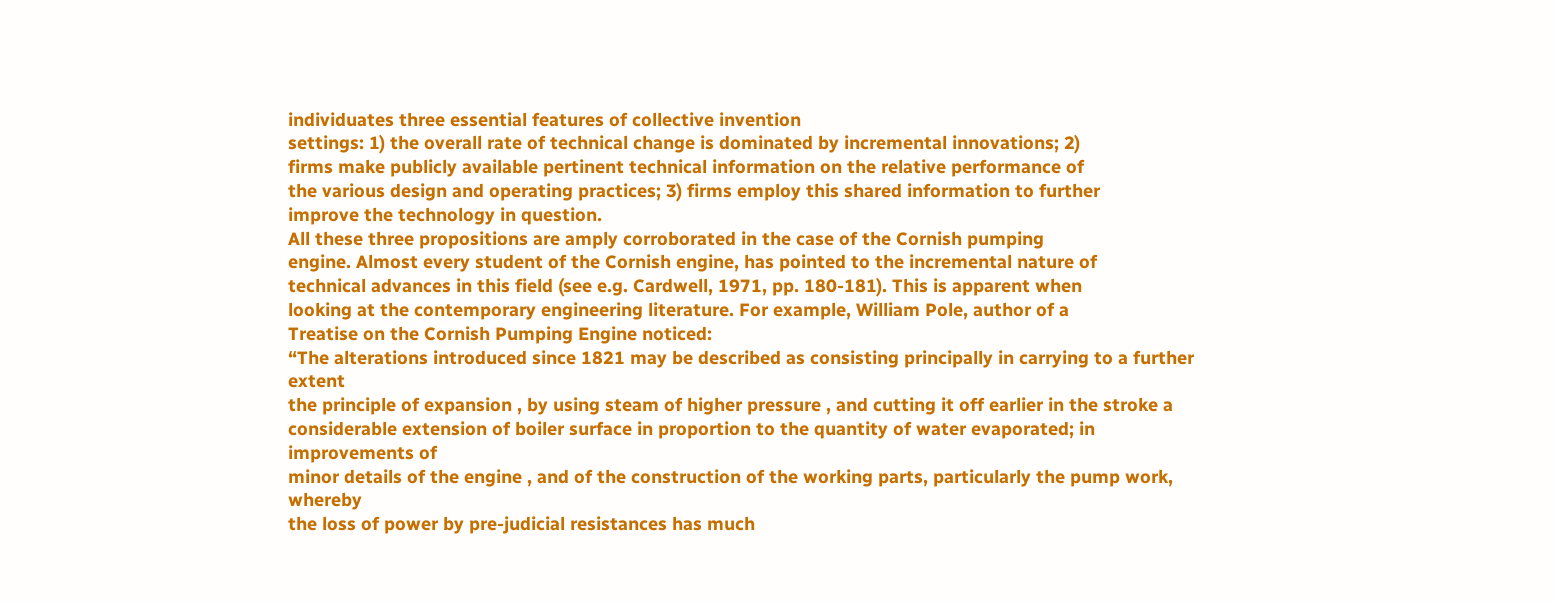individuates three essential features of collective invention
settings: 1) the overall rate of technical change is dominated by incremental innovations; 2)
firms make publicly available pertinent technical information on the relative performance of
the various design and operating practices; 3) firms employ this shared information to further
improve the technology in question.
All these three propositions are amply corroborated in the case of the Cornish pumping
engine. Almost every student of the Cornish engine, has pointed to the incremental nature of
technical advances in this field (see e.g. Cardwell, 1971, pp. 180-181). This is apparent when
looking at the contemporary engineering literature. For example, William Pole, author of a
Treatise on the Cornish Pumping Engine noticed:
“The alterations introduced since 1821 may be described as consisting principally in carrying to a further extent
the principle of expansion , by using steam of higher pressure , and cutting it off earlier in the stroke a
considerable extension of boiler surface in proportion to the quantity of water evaporated; in improvements of
minor details of the engine , and of the construction of the working parts, particularly the pump work, whereby
the loss of power by pre-judicial resistances has much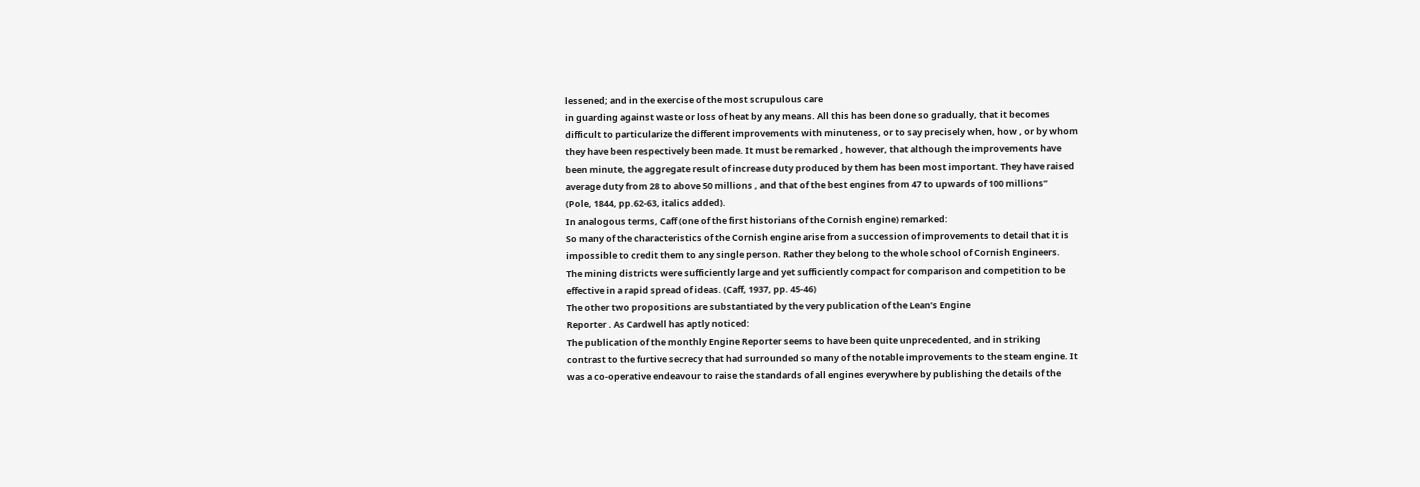lessened; and in the exercise of the most scrupulous care
in guarding against waste or loss of heat by any means. All this has been done so gradually, that it becomes
difficult to particularize the different improvements with minuteness, or to say precisely when, how , or by whom
they have been respectively been made. It must be remarked , however, that although the improvements have
been minute, the aggregate result of increase duty produced by them has been most important. They have raised
average duty from 28 to above 50 millions , and that of the best engines from 47 to upwards of 100 millions”
(Pole, 1844, pp.62-63, italics added).
In analogous terms, Caff (one of the first historians of the Cornish engine) remarked:
So many of the characteristics of the Cornish engine arise from a succession of improvements to detail that it is
impossible to credit them to any single person. Rather they belong to the whole school of Cornish Engineers.
The mining districts were sufficiently large and yet sufficiently compact for comparison and competition to be
effective in a rapid spread of ideas. (Caff, 1937, pp. 45-46)
The other two propositions are substantiated by the very publication of the Lean’s Engine
Reporter . As Cardwell has aptly noticed:
The publication of the monthly Engine Reporter seems to have been quite unprecedented, and in striking
contrast to the furtive secrecy that had surrounded so many of the notable improvements to the steam engine. It
was a co-operative endeavour to raise the standards of all engines everywhere by publishing the details of the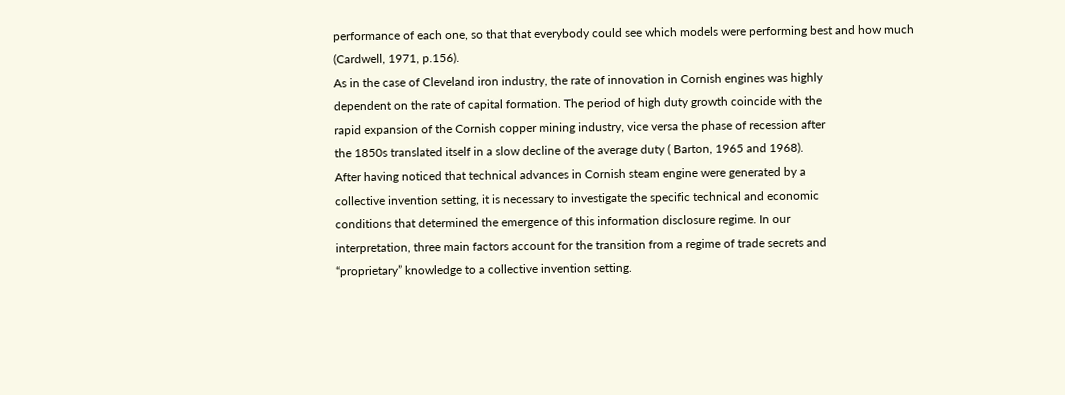performance of each one, so that that everybody could see which models were performing best and how much
(Cardwell, 1971, p.156).
As in the case of Cleveland iron industry, the rate of innovation in Cornish engines was highly
dependent on the rate of capital formation. The period of high duty growth coincide with the
rapid expansion of the Cornish copper mining industry, vice versa the phase of recession after
the 1850s translated itself in a slow decline of the average duty ( Barton, 1965 and 1968).
After having noticed that technical advances in Cornish steam engine were generated by a
collective invention setting, it is necessary to investigate the specific technical and economic
conditions that determined the emergence of this information disclosure regime. In our
interpretation, three main factors account for the transition from a regime of trade secrets and
“proprietary” knowledge to a collective invention setting.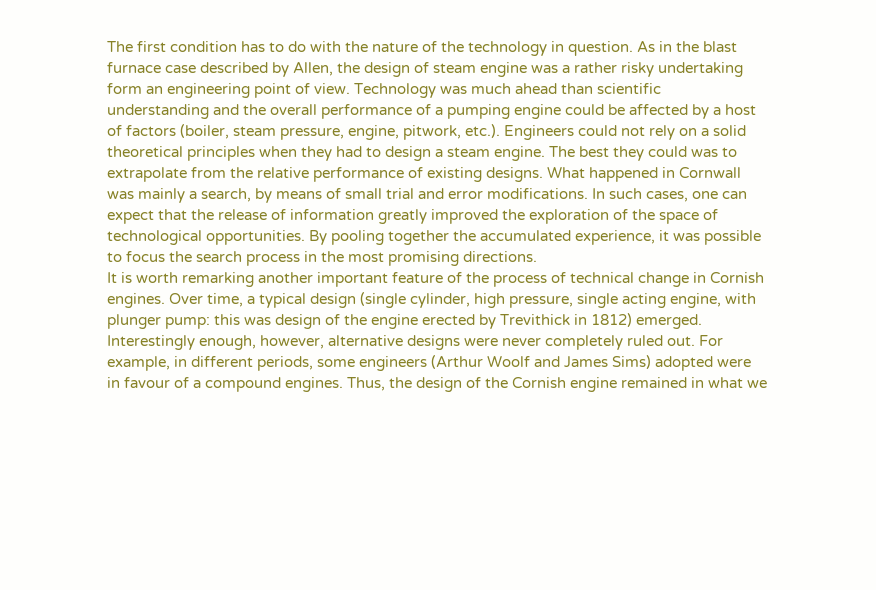The first condition has to do with the nature of the technology in question. As in the blast
furnace case described by Allen, the design of steam engine was a rather risky undertaking
form an engineering point of view. Technology was much ahead than scientific
understanding and the overall performance of a pumping engine could be affected by a host
of factors (boiler, steam pressure, engine, pitwork, etc.). Engineers could not rely on a solid
theoretical principles when they had to design a steam engine. The best they could was to
extrapolate from the relative performance of existing designs. What happened in Cornwall
was mainly a search, by means of small trial and error modifications. In such cases, one can
expect that the release of information greatly improved the exploration of the space of
technological opportunities. By pooling together the accumulated experience, it was possible
to focus the search process in the most promising directions.
It is worth remarking another important feature of the process of technical change in Cornish
engines. Over time, a typical design (single cylinder, high pressure, single acting engine, with
plunger pump: this was design of the engine erected by Trevithick in 1812) emerged.
Interestingly enough, however, alternative designs were never completely ruled out. For
example, in different periods, some engineers (Arthur Woolf and James Sims) adopted were
in favour of a compound engines. Thus, the design of the Cornish engine remained in what we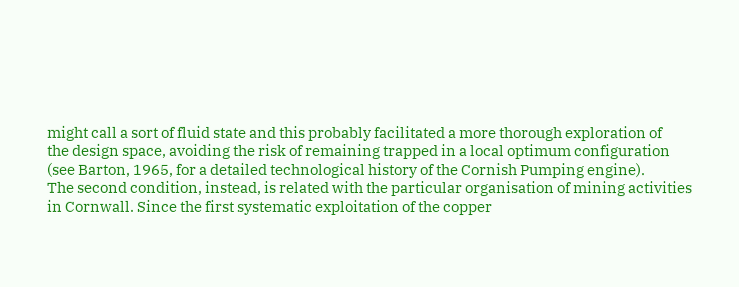might call a sort of fluid state and this probably facilitated a more thorough exploration of
the design space, avoiding the risk of remaining trapped in a local optimum configuration
(see Barton, 1965, for a detailed technological history of the Cornish Pumping engine).
The second condition, instead, is related with the particular organisation of mining activities
in Cornwall. Since the first systematic exploitation of the copper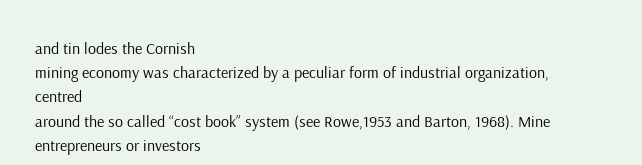and tin lodes the Cornish
mining economy was characterized by a peculiar form of industrial organization, centred
around the so called “cost book” system (see Rowe,1953 and Barton, 1968). Mine
entrepreneurs or investors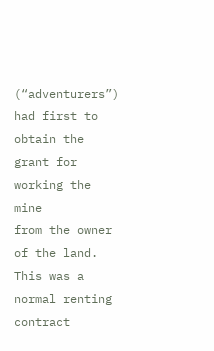(“adventurers”) had first to obtain the grant for working the mine
from the owner of the land. This was a normal renting contract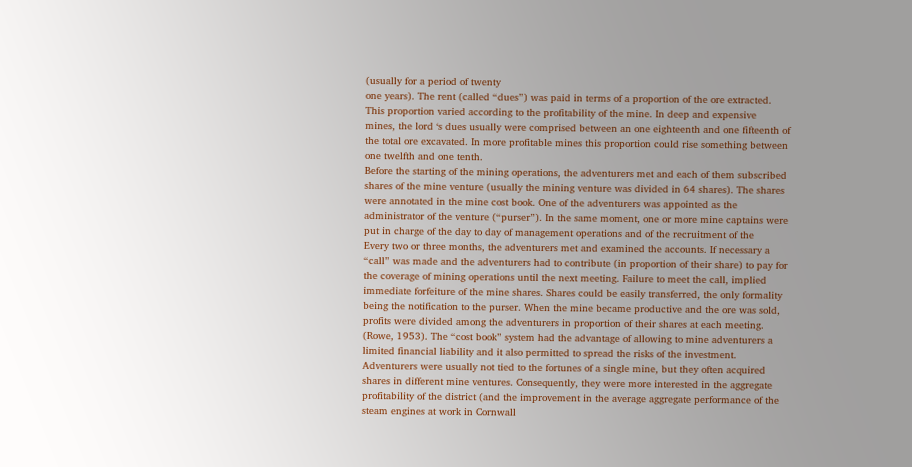(usually for a period of twenty
one years). The rent (called “dues”) was paid in terms of a proportion of the ore extracted.
This proportion varied according to the profitability of the mine. In deep and expensive
mines, the lord ‘s dues usually were comprised between an one eighteenth and one fifteenth of
the total ore excavated. In more profitable mines this proportion could rise something between
one twelfth and one tenth.
Before the starting of the mining operations, the adventurers met and each of them subscribed
shares of the mine venture (usually the mining venture was divided in 64 shares). The shares
were annotated in the mine cost book. One of the adventurers was appointed as the
administrator of the venture (“purser”). In the same moment, one or more mine captains were
put in charge of the day to day of management operations and of the recruitment of the
Every two or three months, the adventurers met and examined the accounts. If necessary a
“call” was made and the adventurers had to contribute (in proportion of their share) to pay for
the coverage of mining operations until the next meeting. Failure to meet the call, implied
immediate forfeiture of the mine shares. Shares could be easily transferred, the only formality
being the notification to the purser. When the mine became productive and the ore was sold,
profits were divided among the adventurers in proportion of their shares at each meeting.
(Rowe, 1953). The “cost book” system had the advantage of allowing to mine adventurers a
limited financial liability and it also permitted to spread the risks of the investment.
Adventurers were usually not tied to the fortunes of a single mine, but they often acquired
shares in different mine ventures. Consequently, they were more interested in the aggregate
profitability of the district (and the improvement in the average aggregate performance of the
steam engines at work in Cornwall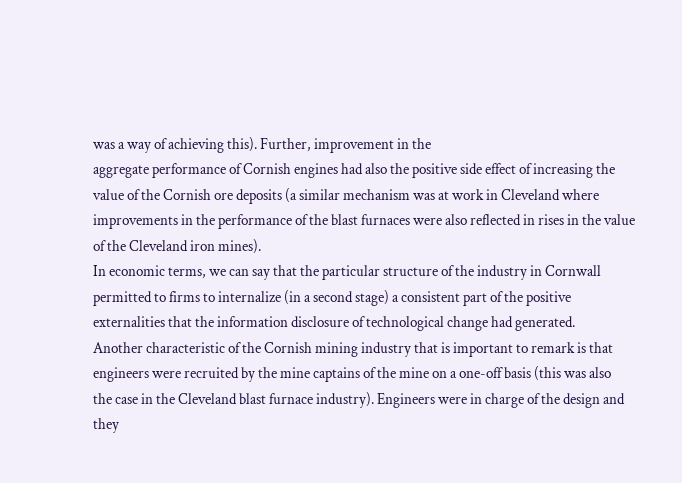was a way of achieving this). Further, improvement in the
aggregate performance of Cornish engines had also the positive side effect of increasing the
value of the Cornish ore deposits (a similar mechanism was at work in Cleveland where
improvements in the performance of the blast furnaces were also reflected in rises in the value
of the Cleveland iron mines).
In economic terms, we can say that the particular structure of the industry in Cornwall
permitted to firms to internalize (in a second stage) a consistent part of the positive
externalities that the information disclosure of technological change had generated.
Another characteristic of the Cornish mining industry that is important to remark is that
engineers were recruited by the mine captains of the mine on a one-off basis (this was also
the case in the Cleveland blast furnace industry). Engineers were in charge of the design and
they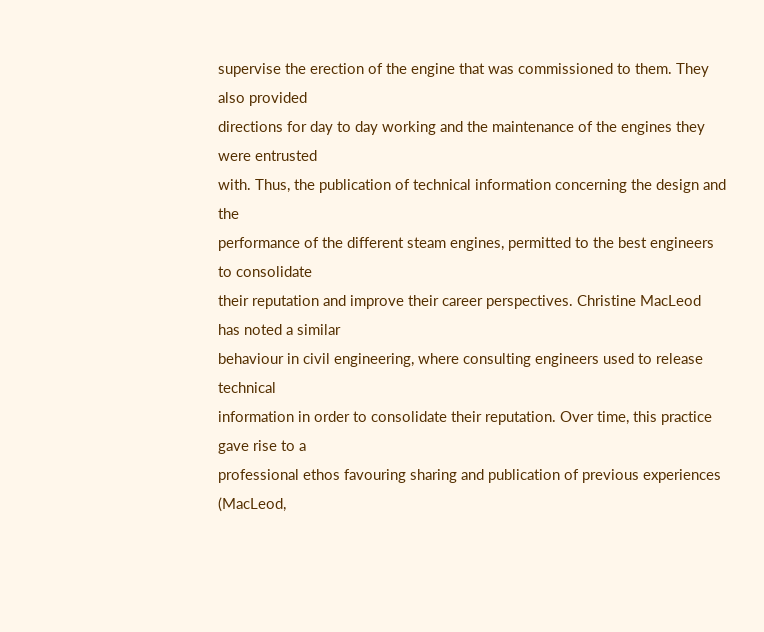supervise the erection of the engine that was commissioned to them. They also provided
directions for day to day working and the maintenance of the engines they were entrusted
with. Thus, the publication of technical information concerning the design and the
performance of the different steam engines, permitted to the best engineers to consolidate
their reputation and improve their career perspectives. Christine MacLeod has noted a similar
behaviour in civil engineering, where consulting engineers used to release technical
information in order to consolidate their reputation. Over time, this practice gave rise to a
professional ethos favouring sharing and publication of previous experiences (MacLeod,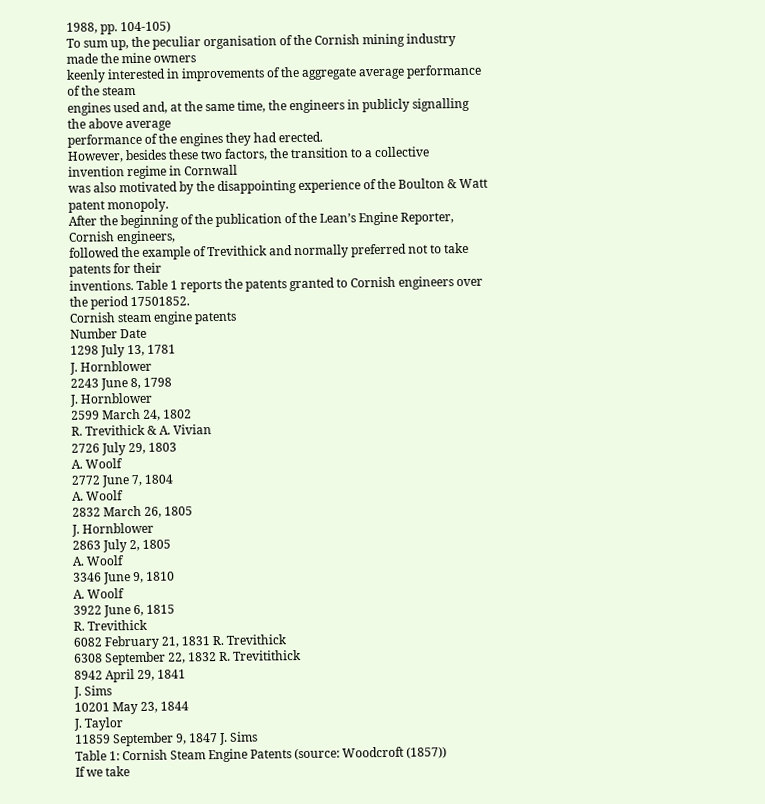1988, pp. 104-105)
To sum up, the peculiar organisation of the Cornish mining industry made the mine owners
keenly interested in improvements of the aggregate average performance of the steam
engines used and, at the same time, the engineers in publicly signalling the above average
performance of the engines they had erected.
However, besides these two factors, the transition to a collective invention regime in Cornwall
was also motivated by the disappointing experience of the Boulton & Watt patent monopoly.
After the beginning of the publication of the Lean’s Engine Reporter, Cornish engineers,
followed the example of Trevithick and normally preferred not to take patents for their
inventions. Table 1 reports the patents granted to Cornish engineers over the period 17501852.
Cornish steam engine patents
Number Date
1298 July 13, 1781
J. Hornblower
2243 June 8, 1798
J. Hornblower
2599 March 24, 1802
R. Trevithick & A. Vivian
2726 July 29, 1803
A. Woolf
2772 June 7, 1804
A. Woolf
2832 March 26, 1805
J. Hornblower
2863 July 2, 1805
A. Woolf
3346 June 9, 1810
A. Woolf
3922 June 6, 1815
R. Trevithick
6082 February 21, 1831 R. Trevithick
6308 September 22, 1832 R. Trevitithick
8942 April 29, 1841
J. Sims
10201 May 23, 1844
J. Taylor
11859 September 9, 1847 J. Sims
Table 1: Cornish Steam Engine Patents (source: Woodcroft (1857))
If we take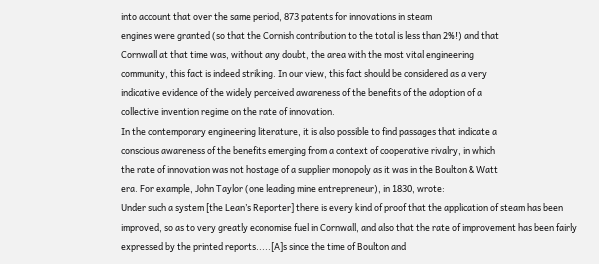into account that over the same period, 873 patents for innovations in steam
engines were granted (so that the Cornish contribution to the total is less than 2%!) and that
Cornwall at that time was, without any doubt, the area with the most vital engineering
community, this fact is indeed striking. In our view, this fact should be considered as a very
indicative evidence of the widely perceived awareness of the benefits of the adoption of a
collective invention regime on the rate of innovation.
In the contemporary engineering literature, it is also possible to find passages that indicate a
conscious awareness of the benefits emerging from a context of cooperative rivalry, in which
the rate of innovation was not hostage of a supplier monopoly as it was in the Boulton & Watt
era. For example, John Taylor (one leading mine entrepreneur), in 1830, wrote:
Under such a system [the Lean’s Reporter] there is every kind of proof that the application of steam has been
improved, so as to very greatly economise fuel in Cornwall, and also that the rate of improvement has been fairly
expressed by the printed reports.....[A]s since the time of Boulton and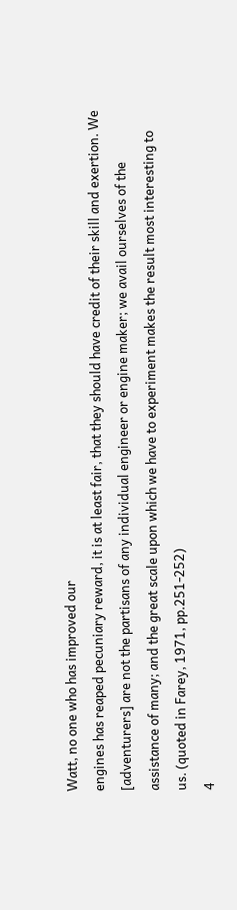Watt, no one who has improved our
engines has reaped pecuniary reward, it is at least fair, that they should have credit of their skill and exertion. We
[adventurers] are not the partisans of any individual engineer or engine maker; we avail ourselves of the
assistance of many; and the great scale upon which we have to experiment makes the result most interesting to
us. (quoted in Farey, 1971, pp.251-252)
4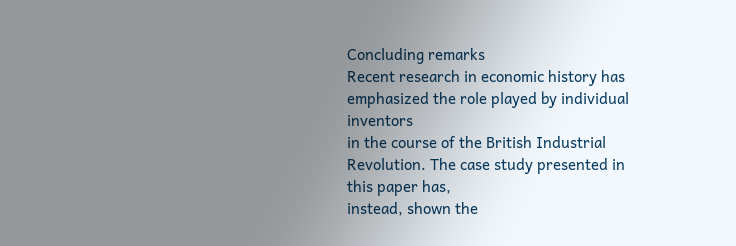Concluding remarks
Recent research in economic history has emphasized the role played by individual inventors
in the course of the British Industrial Revolution. The case study presented in this paper has,
instead, shown the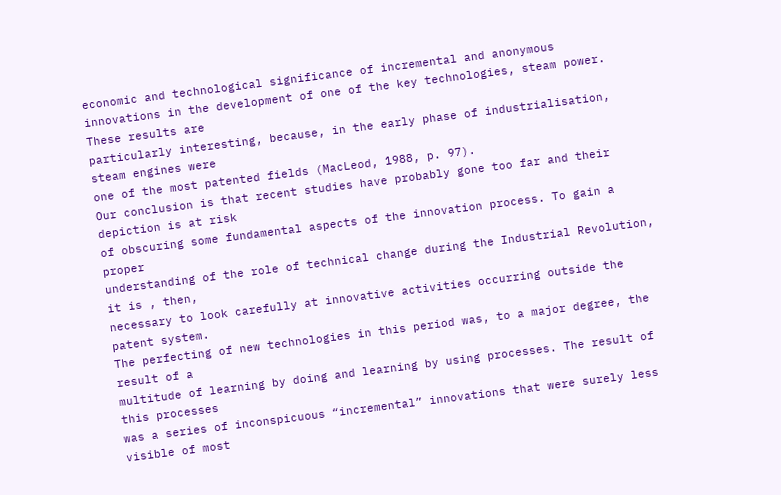economic and technological significance of incremental and anonymous
innovations in the development of one of the key technologies, steam power. These results are
particularly interesting, because, in the early phase of industrialisation, steam engines were
one of the most patented fields (MacLeod, 1988, p. 97).
Our conclusion is that recent studies have probably gone too far and their depiction is at risk
of obscuring some fundamental aspects of the innovation process. To gain a proper
understanding of the role of technical change during the Industrial Revolution, it is , then,
necessary to look carefully at innovative activities occurring outside the patent system.
The perfecting of new technologies in this period was, to a major degree, the result of a
multitude of learning by doing and learning by using processes. The result of this processes
was a series of inconspicuous “incremental” innovations that were surely less visible of most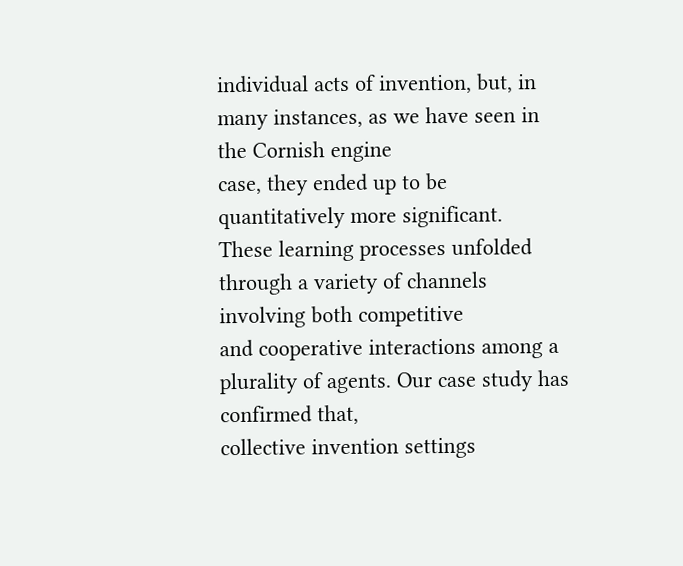individual acts of invention, but, in many instances, as we have seen in the Cornish engine
case, they ended up to be quantitatively more significant.
These learning processes unfolded through a variety of channels involving both competitive
and cooperative interactions among a plurality of agents. Our case study has confirmed that,
collective invention settings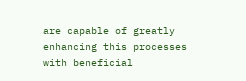are capable of greatly enhancing this processes with beneficial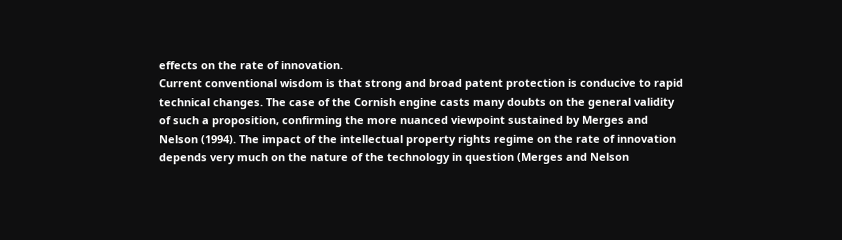effects on the rate of innovation.
Current conventional wisdom is that strong and broad patent protection is conducive to rapid
technical changes. The case of the Cornish engine casts many doubts on the general validity
of such a proposition, confirming the more nuanced viewpoint sustained by Merges and
Nelson (1994). The impact of the intellectual property rights regime on the rate of innovation
depends very much on the nature of the technology in question (Merges and Nelson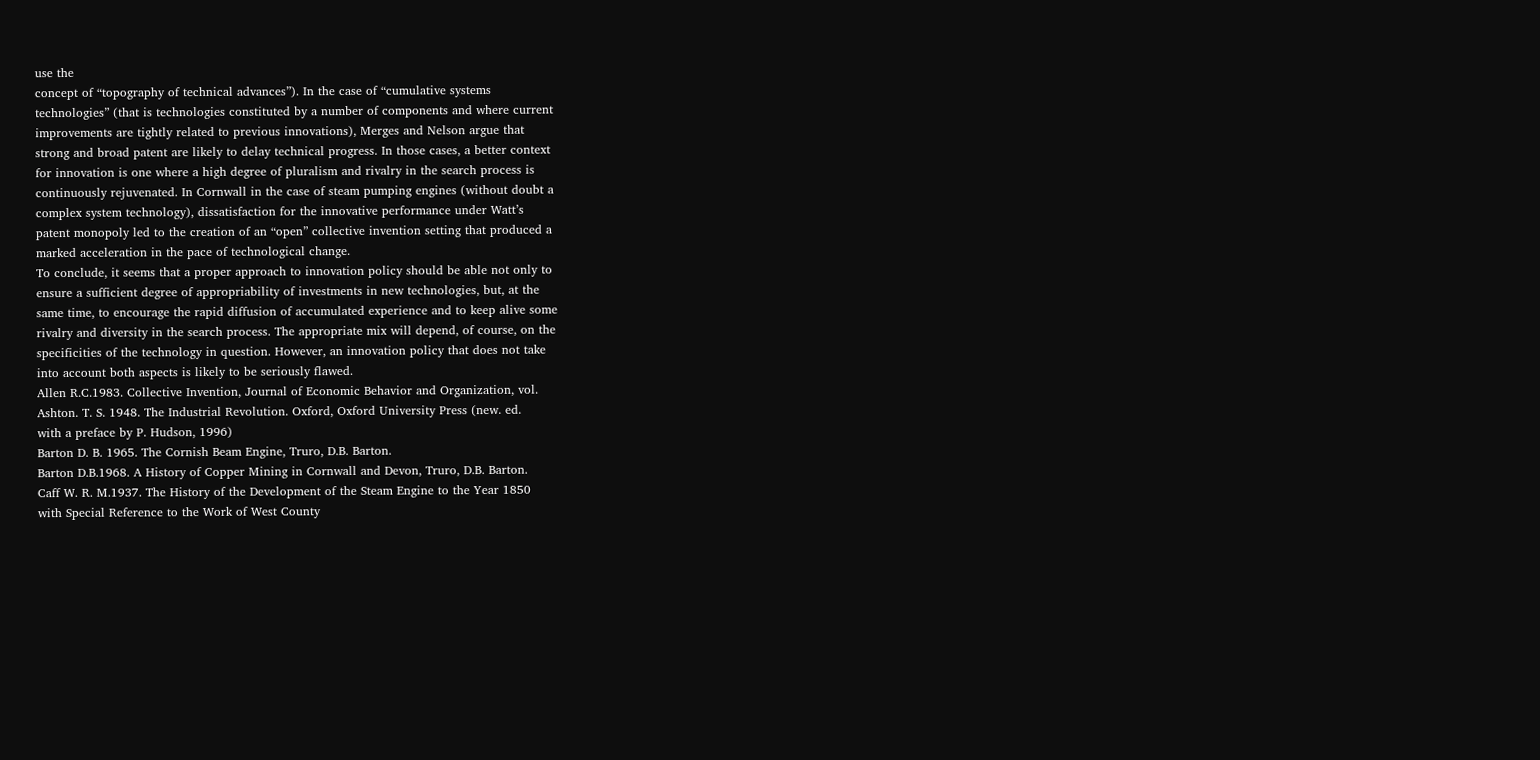use the
concept of “topography of technical advances”). In the case of “cumulative systems
technologies” (that is technologies constituted by a number of components and where current
improvements are tightly related to previous innovations), Merges and Nelson argue that
strong and broad patent are likely to delay technical progress. In those cases, a better context
for innovation is one where a high degree of pluralism and rivalry in the search process is
continuously rejuvenated. In Cornwall in the case of steam pumping engines (without doubt a
complex system technology), dissatisfaction for the innovative performance under Watt’s
patent monopoly led to the creation of an “open” collective invention setting that produced a
marked acceleration in the pace of technological change.
To conclude, it seems that a proper approach to innovation policy should be able not only to
ensure a sufficient degree of appropriability of investments in new technologies, but, at the
same time, to encourage the rapid diffusion of accumulated experience and to keep alive some
rivalry and diversity in the search process. The appropriate mix will depend, of course, on the
specificities of the technology in question. However, an innovation policy that does not take
into account both aspects is likely to be seriously flawed.
Allen R.C.1983. Collective Invention, Journal of Economic Behavior and Organization, vol.
Ashton. T. S. 1948. The Industrial Revolution. Oxford, Oxford University Press (new. ed.
with a preface by P. Hudson, 1996)
Barton D. B. 1965. The Cornish Beam Engine, Truro, D.B. Barton.
Barton D.B.1968. A History of Copper Mining in Cornwall and Devon, Truro, D.B. Barton.
Caff W. R. M.1937. The History of the Development of the Steam Engine to the Year 1850
with Special Reference to the Work of West County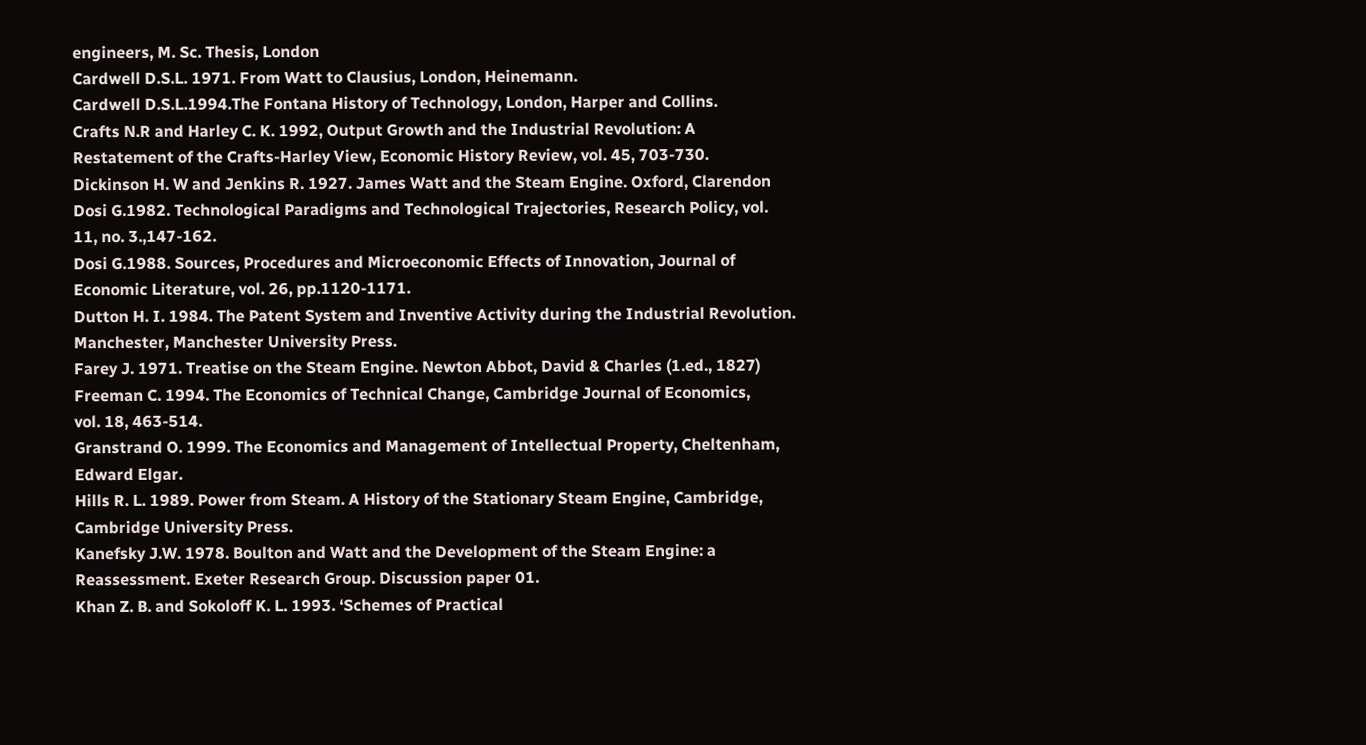engineers, M. Sc. Thesis, London
Cardwell D.S.L. 1971. From Watt to Clausius, London, Heinemann.
Cardwell D.S.L.1994.The Fontana History of Technology, London, Harper and Collins.
Crafts N.R and Harley C. K. 1992, Output Growth and the Industrial Revolution: A
Restatement of the Crafts-Harley View, Economic History Review, vol. 45, 703-730.
Dickinson H. W and Jenkins R. 1927. James Watt and the Steam Engine. Oxford, Clarendon
Dosi G.1982. Technological Paradigms and Technological Trajectories, Research Policy, vol.
11, no. 3.,147-162.
Dosi G.1988. Sources, Procedures and Microeconomic Effects of Innovation, Journal of
Economic Literature, vol. 26, pp.1120-1171.
Dutton H. I. 1984. The Patent System and Inventive Activity during the Industrial Revolution.
Manchester, Manchester University Press.
Farey J. 1971. Treatise on the Steam Engine. Newton Abbot, David & Charles (1.ed., 1827)
Freeman C. 1994. The Economics of Technical Change, Cambridge Journal of Economics,
vol. 18, 463-514.
Granstrand O. 1999. The Economics and Management of Intellectual Property, Cheltenham,
Edward Elgar.
Hills R. L. 1989. Power from Steam. A History of the Stationary Steam Engine, Cambridge,
Cambridge University Press.
Kanefsky J.W. 1978. Boulton and Watt and the Development of the Steam Engine: a
Reassessment. Exeter Research Group. Discussion paper 01.
Khan Z. B. and Sokoloff K. L. 1993. ‘Schemes of Practical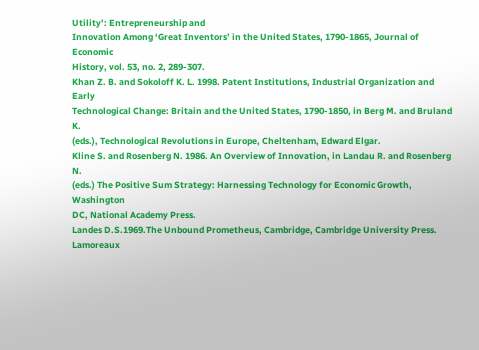Utility’: Entrepreneurship and
Innovation Among ‘Great Inventors’ in the United States, 1790-1865, Journal of Economic
History, vol. 53, no. 2, 289-307.
Khan Z. B. and Sokoloff K. L. 1998. Patent Institutions, Industrial Organization and Early
Technological Change: Britain and the United States, 1790-1850, in Berg M. and Bruland K.
(eds.), Technological Revolutions in Europe, Cheltenham, Edward Elgar.
Kline S. and Rosenberg N. 1986. An Overview of Innovation, in Landau R. and Rosenberg N.
(eds.) The Positive Sum Strategy: Harnessing Technology for Economic Growth, Washington
DC, National Academy Press.
Landes D.S.1969.The Unbound Prometheus, Cambridge, Cambridge University Press.
Lamoreaux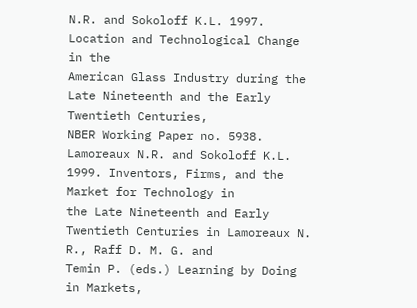N.R. and Sokoloff K.L. 1997. Location and Technological Change in the
American Glass Industry during the Late Nineteenth and the Early Twentieth Centuries,
NBER Working Paper no. 5938.
Lamoreaux N.R. and Sokoloff K.L. 1999. Inventors, Firms, and the Market for Technology in
the Late Nineteenth and Early Twentieth Centuries in Lamoreaux N. R., Raff D. M. G. and
Temin P. (eds.) Learning by Doing in Markets,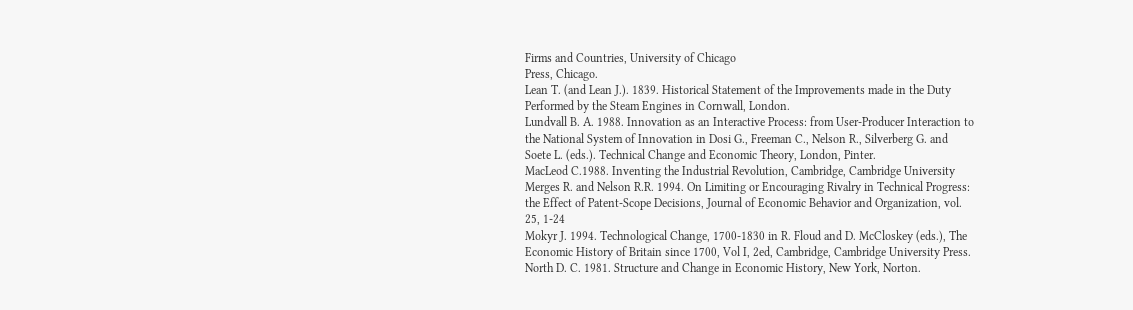Firms and Countries, University of Chicago
Press, Chicago.
Lean T. (and Lean J.). 1839. Historical Statement of the Improvements made in the Duty
Performed by the Steam Engines in Cornwall, London.
Lundvall B. A. 1988. Innovation as an Interactive Process: from User-Producer Interaction to
the National System of Innovation in Dosi G., Freeman C., Nelson R., Silverberg G. and
Soete L. (eds.). Technical Change and Economic Theory, London, Pinter.
MacLeod C.1988. Inventing the Industrial Revolution, Cambridge, Cambridge University
Merges R. and Nelson R.R. 1994. On Limiting or Encouraging Rivalry in Technical Progress:
the Effect of Patent-Scope Decisions, Journal of Economic Behavior and Organization, vol.
25, 1-24
Mokyr J. 1994. Technological Change, 1700-1830 in R. Floud and D. McCloskey (eds.), The
Economic History of Britain since 1700, Vol I, 2ed, Cambridge, Cambridge University Press.
North D. C. 1981. Structure and Change in Economic History, New York, Norton.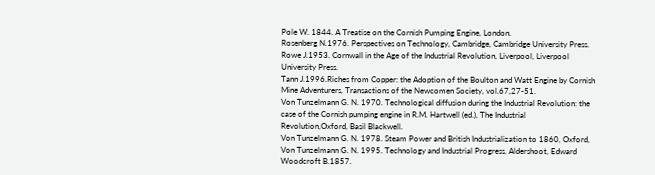Pole W. 1844. A Treatise on the Cornish Pumping Engine, London.
Rosenberg N.1976. Perspectives on Technology, Cambridge, Cambridge University Press.
Rowe J.1953. Cornwall in the Age of the Industrial Revolution, Liverpool, Liverpool
University Press.
Tann J.1996.Riches from Copper: the Adoption of the Boulton and Watt Engine by Cornish
Mine Adventurers, Transactions of the Newcomen Society, vol.67,27-51.
Von Tunzelmann G. N. 1970. Technological diffusion during the Industrial Revolution: the
case of the Cornish pumping engine in R.M. Hartwell (ed.), The Industrial
Revolution,Oxford, Basil Blackwell.
Von Tunzelmann G. N. 1978. Steam Power and British Industrialization to 1860, Oxford,
Von Tunzelmann G. N. 1995. Technology and Industrial Progress, Aldershoot, Edward
Woodcroft B.1857.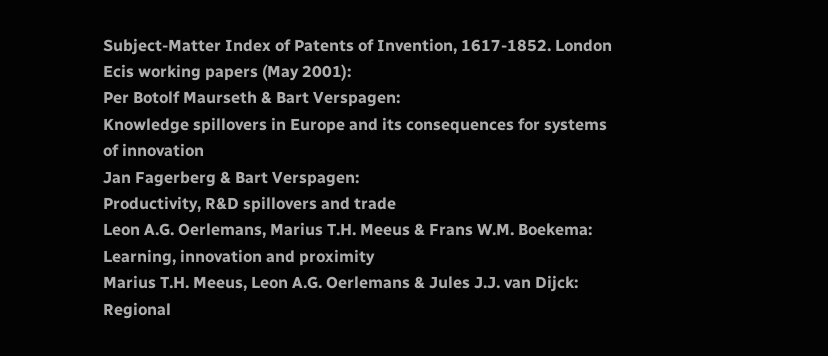Subject-Matter Index of Patents of Invention, 1617-1852. London
Ecis working papers (May 2001):
Per Botolf Maurseth & Bart Verspagen:
Knowledge spillovers in Europe and its consequences for systems of innovation
Jan Fagerberg & Bart Verspagen:
Productivity, R&D spillovers and trade
Leon A.G. Oerlemans, Marius T.H. Meeus & Frans W.M. Boekema:
Learning, innovation and proximity
Marius T.H. Meeus, Leon A.G. Oerlemans & Jules J.J. van Dijck:
Regional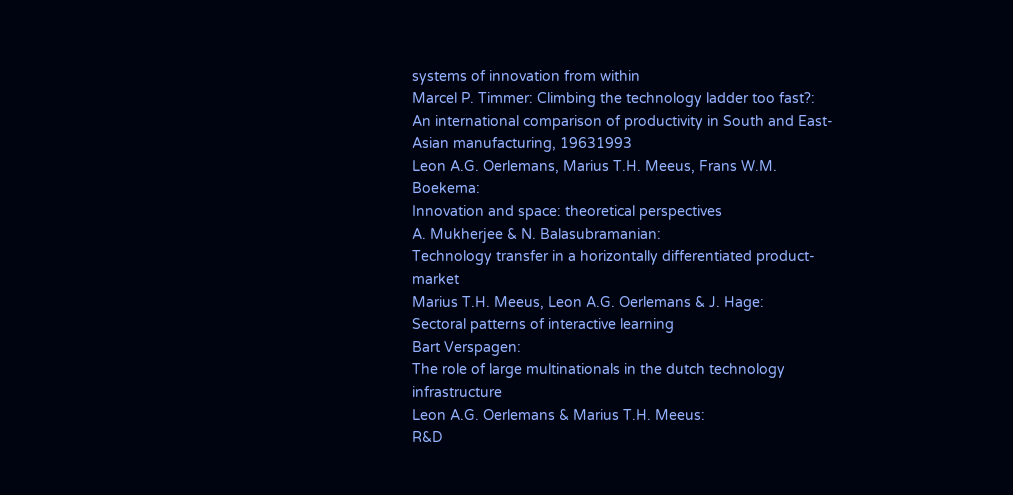systems of innovation from within
Marcel P. Timmer: Climbing the technology ladder too fast?:
An international comparison of productivity in South and East- Asian manufacturing, 19631993
Leon A.G. Oerlemans, Marius T.H. Meeus, Frans W.M. Boekema:
Innovation and space: theoretical perspectives
A. Mukherjee & N. Balasubramanian:
Technology transfer in a horizontally differentiated product-market
Marius T.H. Meeus, Leon A.G. Oerlemans & J. Hage:
Sectoral patterns of interactive learning
Bart Verspagen:
The role of large multinationals in the dutch technology infrastructure
Leon A.G. Oerlemans & Marius T.H. Meeus:
R&D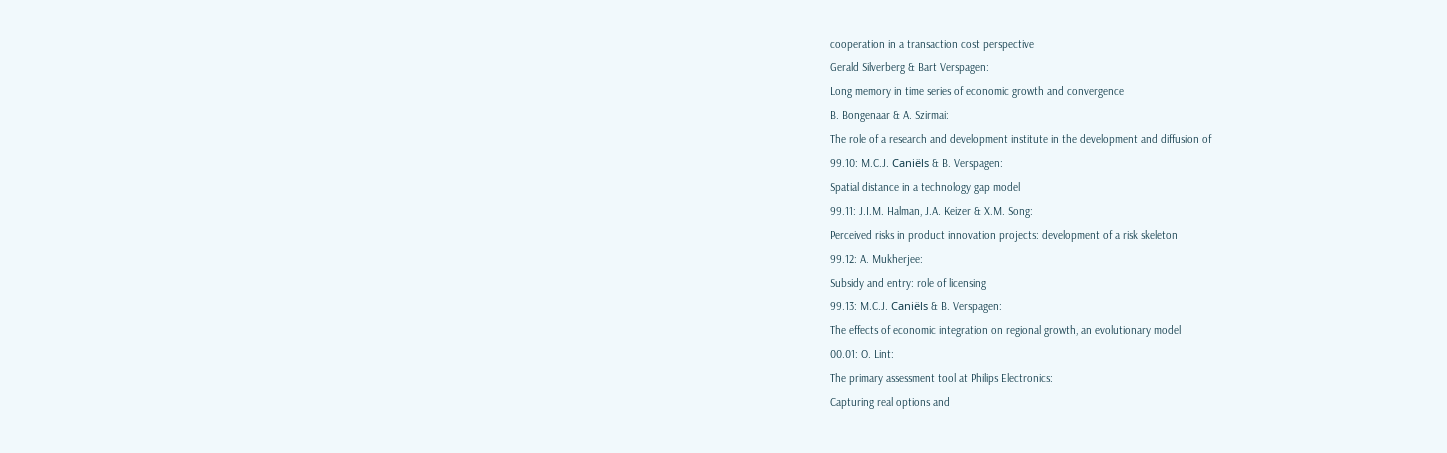cooperation in a transaction cost perspective
Gerald Silverberg & Bart Verspagen:
Long memory in time series of economic growth and convergence
B. Bongenaar & A. Szirmai:
The role of a research and development institute in the development and diffusion of
99.10: M.C.J. Caniëls & B. Verspagen:
Spatial distance in a technology gap model
99.11: J.I.M. Halman, J.A. Keizer & X.M. Song:
Perceived risks in product innovation projects: development of a risk skeleton
99.12: A. Mukherjee:
Subsidy and entry: role of licensing
99.13: M.C.J. Caniëls & B. Verspagen:
The effects of economic integration on regional growth, an evolutionary model
00.01: O. Lint:
The primary assessment tool at Philips Electronics:
Capturing real options and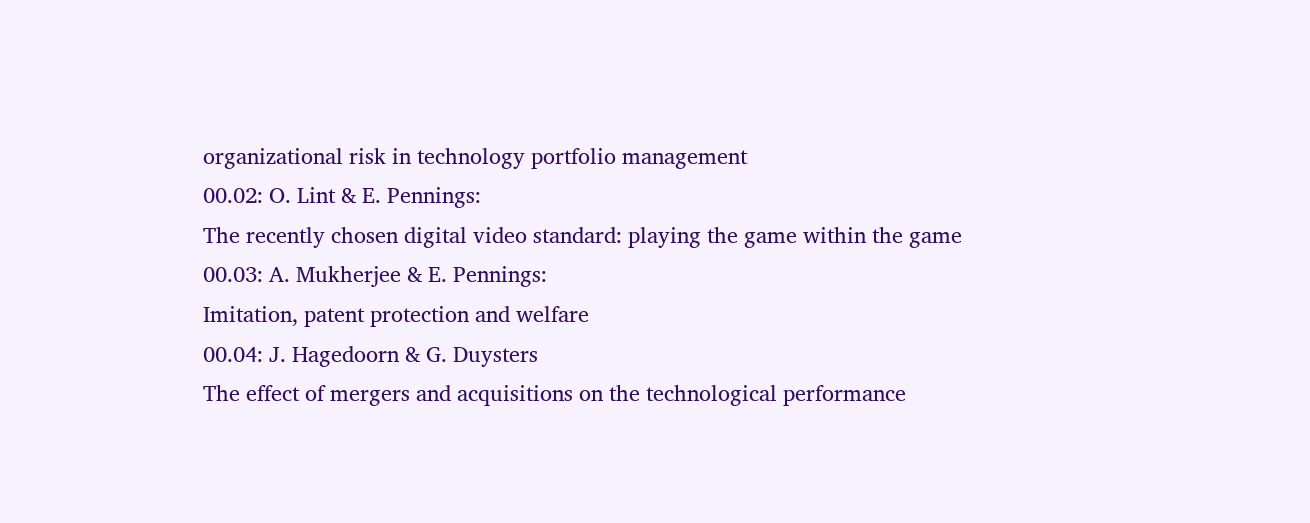organizational risk in technology portfolio management
00.02: O. Lint & E. Pennings:
The recently chosen digital video standard: playing the game within the game
00.03: A. Mukherjee & E. Pennings:
Imitation, patent protection and welfare
00.04: J. Hagedoorn & G. Duysters
The effect of mergers and acquisitions on the technological performance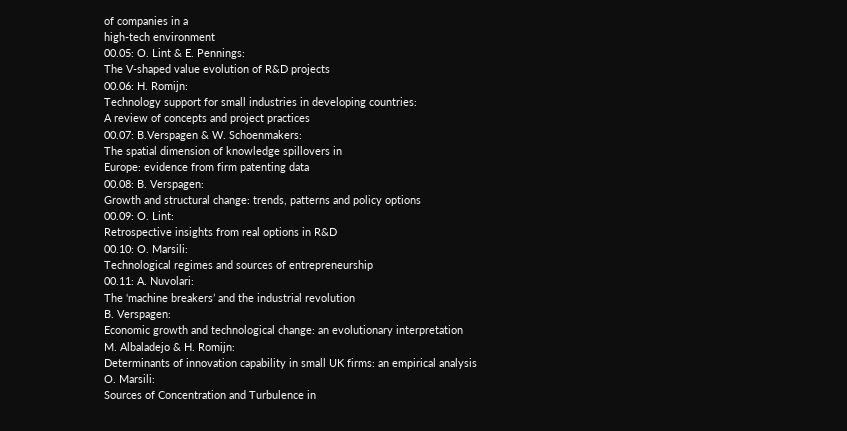of companies in a
high-tech environment
00.05: O. Lint & E. Pennings:
The V-shaped value evolution of R&D projects
00.06: H. Romijn:
Technology support for small industries in developing countries:
A review of concepts and project practices
00.07: B.Verspagen & W. Schoenmakers:
The spatial dimension of knowledge spillovers in
Europe: evidence from firm patenting data
00.08: B. Verspagen:
Growth and structural change: trends, patterns and policy options
00.09: O. Lint:
Retrospective insights from real options in R&D
00.10: O. Marsili:
Technological regimes and sources of entrepreneurship
00.11: A. Nuvolari:
The ‘machine breakers’ and the industrial revolution
B. Verspagen:
Economic growth and technological change: an evolutionary interpretation
M. Albaladejo & H. Romijn:
Determinants of innovation capability in small UK firms: an empirical analysis
O. Marsili:
Sources of Concentration and Turbulence in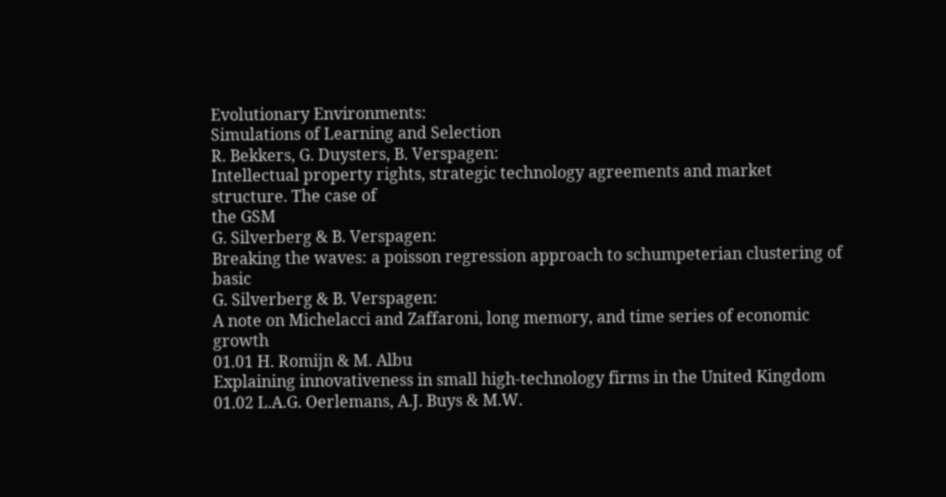Evolutionary Environments:
Simulations of Learning and Selection
R. Bekkers, G. Duysters, B. Verspagen:
Intellectual property rights, strategic technology agreements and market structure. The case of
the GSM
G. Silverberg & B. Verspagen:
Breaking the waves: a poisson regression approach to schumpeterian clustering of basic
G. Silverberg & B. Verspagen:
A note on Michelacci and Zaffaroni, long memory, and time series of economic growth
01.01 H. Romijn & M. Albu
Explaining innovativeness in small high-technology firms in the United Kingdom
01.02 L.A.G. Oerlemans, A.J. Buys & M.W.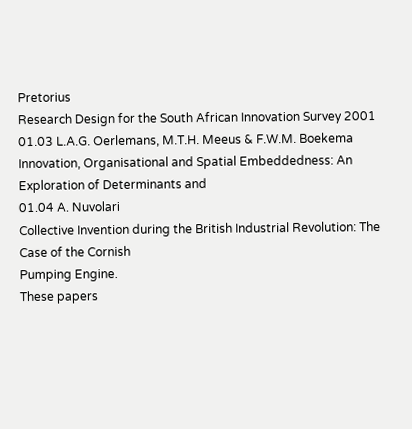Pretorius
Research Design for the South African Innovation Survey 2001
01.03 L.A.G. Oerlemans, M.T.H. Meeus & F.W.M. Boekema
Innovation, Organisational and Spatial Embeddedness: An Exploration of Determinants and
01.04 A. Nuvolari
Collective Invention during the British Industrial Revolution: The Case of the Cornish
Pumping Engine.
These papers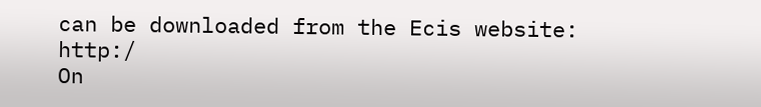can be downloaded from the Ecis website: http:/
On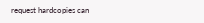request hardcopies can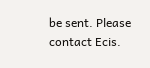be sent. Please contact Ecis.